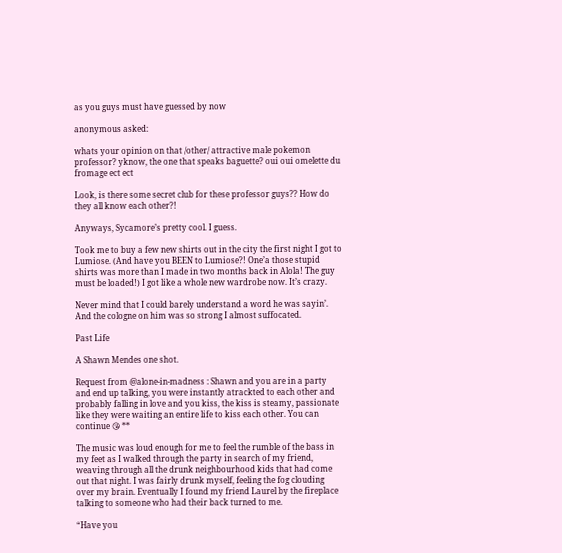as you guys must have guessed by now

anonymous asked:

whats your opinion on that /other/ attractive male pokemon professor? yknow, the one that speaks baguette? oui oui omelette du fromage ect ect

Look, is there some secret club for these professor guys?? How do they all know each other?!

Anyways, Sycamore’s pretty cool. I guess.

Took me to buy a few new shirts out in the city the first night I got to Lumiose. (And have you BEEN to Lumiose?! One’a those stupid shirts was more than I made in two months back in Alola! The guy must be loaded!) I got like a whole new wardrobe now. It’s crazy.

Never mind that I could barely understand a word he was sayin’. And the cologne on him was so strong I almost suffocated.

Past Life

A Shawn Mendes one shot.

Request from @alone-in-madness : Shawn and you are in a party and end up talking, you were instantly atrackted to each other and probably falling in love and you kiss, the kiss is steamy, passionate like they were waiting an entire life to kiss each other. You can continue 😘 **

The music was loud enough for me to feel the rumble of the bass in my feet as I walked through the party in search of my friend, weaving through all the drunk neighbourhood kids that had come out that night. I was fairly drunk myself, feeling the fog clouding over my brain. Eventually I found my friend Laurel by the fireplace talking to someone who had their back turned to me.

“Have you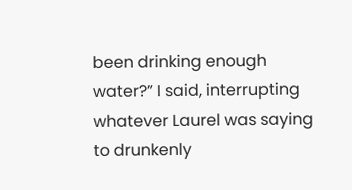been drinking enough water?” I said, interrupting whatever Laurel was saying to drunkenly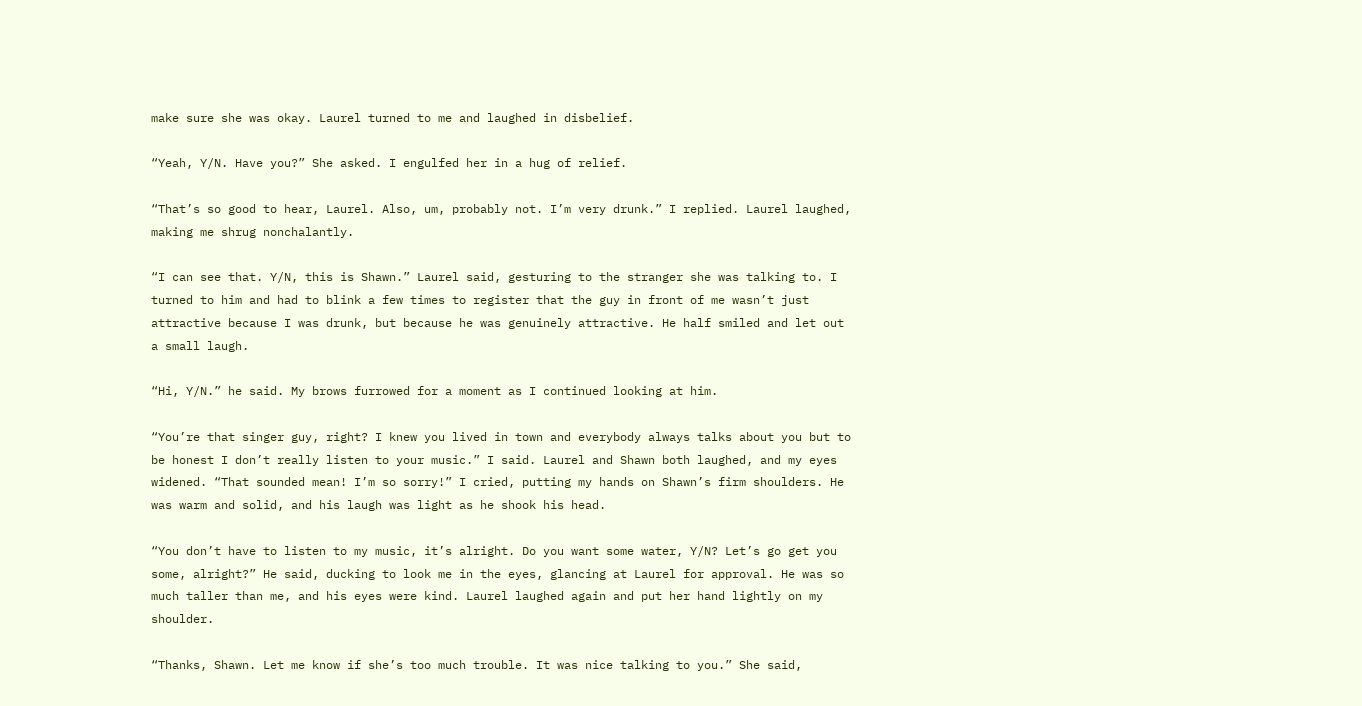make sure she was okay. Laurel turned to me and laughed in disbelief.

“Yeah, Y/N. Have you?” She asked. I engulfed her in a hug of relief.

“That’s so good to hear, Laurel. Also, um, probably not. I’m very drunk.” I replied. Laurel laughed, making me shrug nonchalantly.

“I can see that. Y/N, this is Shawn.” Laurel said, gesturing to the stranger she was talking to. I turned to him and had to blink a few times to register that the guy in front of me wasn’t just attractive because I was drunk, but because he was genuinely attractive. He half smiled and let out a small laugh.

“Hi, Y/N.” he said. My brows furrowed for a moment as I continued looking at him.

“You’re that singer guy, right? I knew you lived in town and everybody always talks about you but to be honest I don’t really listen to your music.” I said. Laurel and Shawn both laughed, and my eyes widened. “That sounded mean! I’m so sorry!” I cried, putting my hands on Shawn’s firm shoulders. He was warm and solid, and his laugh was light as he shook his head.

“You don’t have to listen to my music, it’s alright. Do you want some water, Y/N? Let’s go get you some, alright?” He said, ducking to look me in the eyes, glancing at Laurel for approval. He was so much taller than me, and his eyes were kind. Laurel laughed again and put her hand lightly on my shoulder.

“Thanks, Shawn. Let me know if she’s too much trouble. It was nice talking to you.” She said,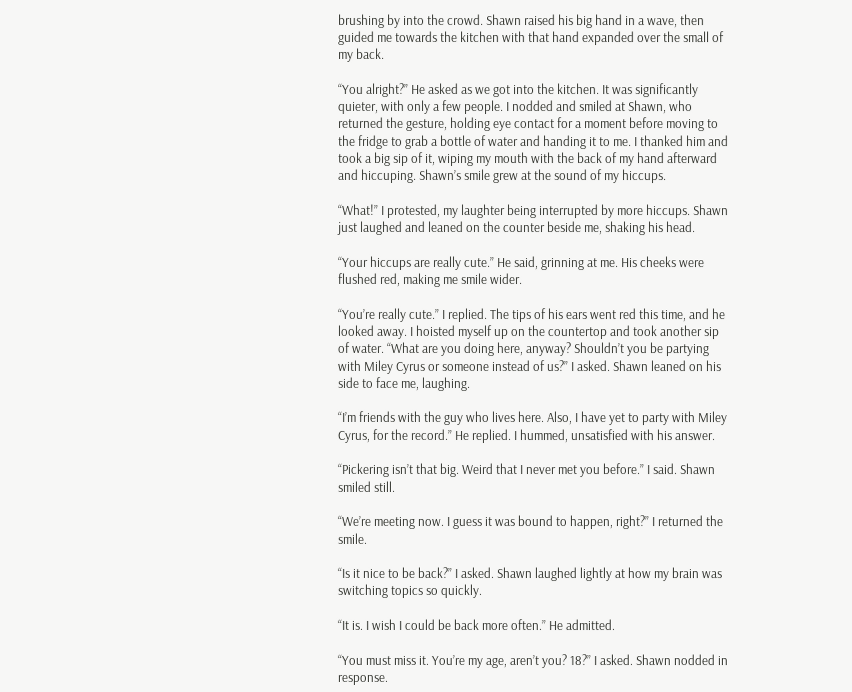brushing by into the crowd. Shawn raised his big hand in a wave, then guided me towards the kitchen with that hand expanded over the small of my back.

“You alright?” He asked as we got into the kitchen. It was significantly quieter, with only a few people. I nodded and smiled at Shawn, who returned the gesture, holding eye contact for a moment before moving to the fridge to grab a bottle of water and handing it to me. I thanked him and took a big sip of it, wiping my mouth with the back of my hand afterward and hiccuping. Shawn’s smile grew at the sound of my hiccups.

“What!” I protested, my laughter being interrupted by more hiccups. Shawn just laughed and leaned on the counter beside me, shaking his head.

“Your hiccups are really cute.” He said, grinning at me. His cheeks were flushed red, making me smile wider.

“You’re really cute.” I replied. The tips of his ears went red this time, and he looked away. I hoisted myself up on the countertop and took another sip of water. “What are you doing here, anyway? Shouldn’t you be partying with Miley Cyrus or someone instead of us?” I asked. Shawn leaned on his side to face me, laughing.

“I’m friends with the guy who lives here. Also, I have yet to party with Miley Cyrus, for the record.” He replied. I hummed, unsatisfied with his answer.

“Pickering isn’t that big. Weird that I never met you before.” I said. Shawn smiled still.

“We’re meeting now. I guess it was bound to happen, right?” I returned the smile.

“Is it nice to be back?” I asked. Shawn laughed lightly at how my brain was switching topics so quickly.

“It is. I wish I could be back more often.” He admitted.

“You must miss it. You’re my age, aren’t you? 18?” I asked. Shawn nodded in response.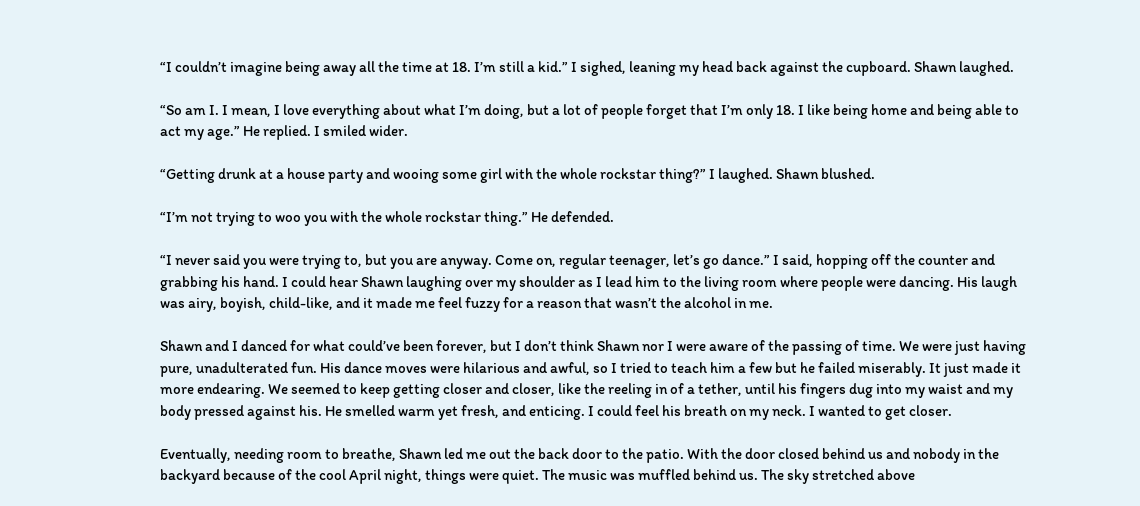“I couldn’t imagine being away all the time at 18. I’m still a kid.” I sighed, leaning my head back against the cupboard. Shawn laughed.

“So am I. I mean, I love everything about what I’m doing, but a lot of people forget that I’m only 18. I like being home and being able to act my age.” He replied. I smiled wider.

“Getting drunk at a house party and wooing some girl with the whole rockstar thing?” I laughed. Shawn blushed.

“I’m not trying to woo you with the whole rockstar thing.” He defended.

“I never said you were trying to, but you are anyway. Come on, regular teenager, let’s go dance.” I said, hopping off the counter and grabbing his hand. I could hear Shawn laughing over my shoulder as I lead him to the living room where people were dancing. His laugh was airy, boyish, child-like, and it made me feel fuzzy for a reason that wasn’t the alcohol in me.

Shawn and I danced for what could’ve been forever, but I don’t think Shawn nor I were aware of the passing of time. We were just having pure, unadulterated fun. His dance moves were hilarious and awful, so I tried to teach him a few but he failed miserably. It just made it more endearing. We seemed to keep getting closer and closer, like the reeling in of a tether, until his fingers dug into my waist and my body pressed against his. He smelled warm yet fresh, and enticing. I could feel his breath on my neck. I wanted to get closer.

Eventually, needing room to breathe, Shawn led me out the back door to the patio. With the door closed behind us and nobody in the backyard because of the cool April night, things were quiet. The music was muffled behind us. The sky stretched above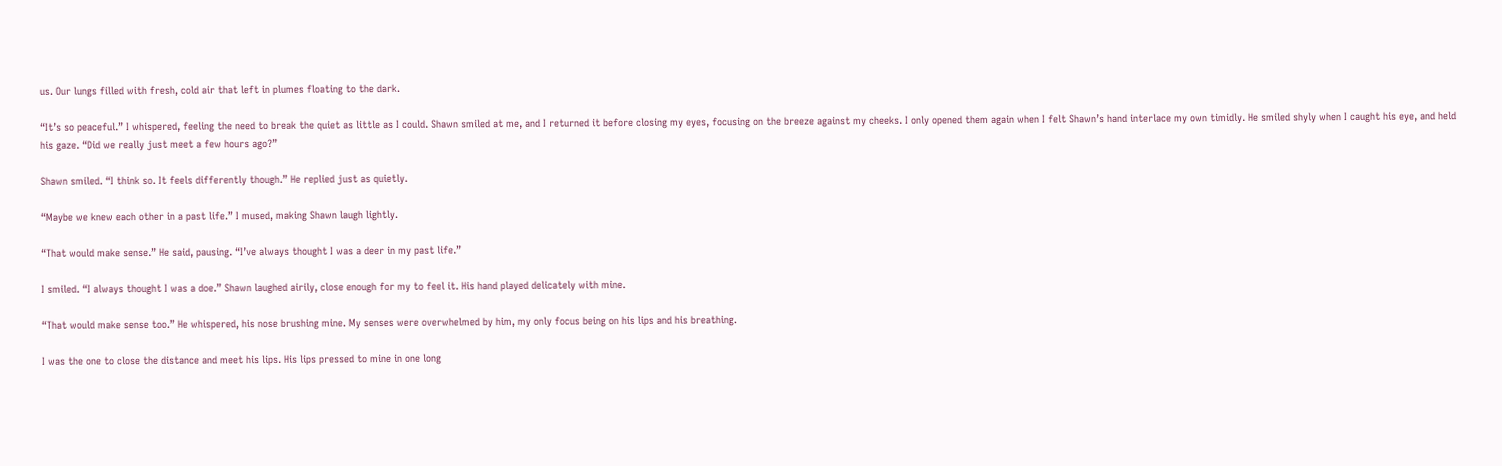us. Our lungs filled with fresh, cold air that left in plumes floating to the dark.

“It’s so peaceful.” I whispered, feeling the need to break the quiet as little as I could. Shawn smiled at me, and I returned it before closing my eyes, focusing on the breeze against my cheeks. I only opened them again when I felt Shawn’s hand interlace my own timidly. He smiled shyly when I caught his eye, and held his gaze. “Did we really just meet a few hours ago?”

Shawn smiled. “I think so. It feels differently though.” He replied just as quietly.

“Maybe we knew each other in a past life.” I mused, making Shawn laugh lightly.

“That would make sense.” He said, pausing. “I’ve always thought I was a deer in my past life.”

I smiled. “I always thought I was a doe.” Shawn laughed airily, close enough for my to feel it. His hand played delicately with mine.

“That would make sense too.” He whispered, his nose brushing mine. My senses were overwhelmed by him, my only focus being on his lips and his breathing.

I was the one to close the distance and meet his lips. His lips pressed to mine in one long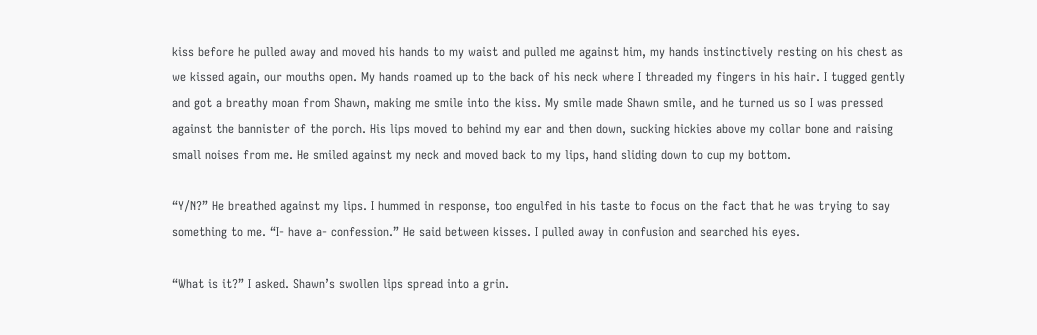kiss before he pulled away and moved his hands to my waist and pulled me against him, my hands instinctively resting on his chest as we kissed again, our mouths open. My hands roamed up to the back of his neck where I threaded my fingers in his hair. I tugged gently and got a breathy moan from Shawn, making me smile into the kiss. My smile made Shawn smile, and he turned us so I was pressed against the bannister of the porch. His lips moved to behind my ear and then down, sucking hickies above my collar bone and raising small noises from me. He smiled against my neck and moved back to my lips, hand sliding down to cup my bottom.

“Y/N?” He breathed against my lips. I hummed in response, too engulfed in his taste to focus on the fact that he was trying to say something to me. “I- have a- confession.” He said between kisses. I pulled away in confusion and searched his eyes.

“What is it?” I asked. Shawn’s swollen lips spread into a grin.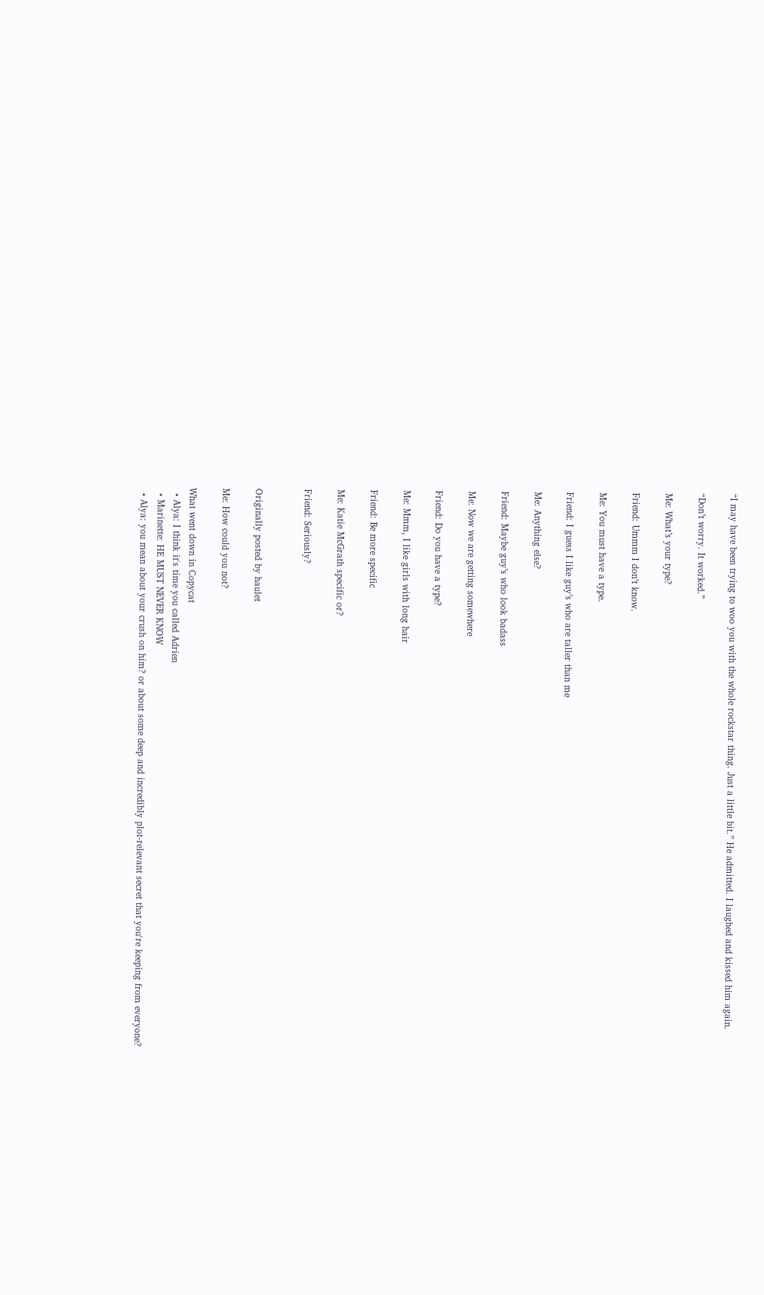“I may have been trying to woo you with the whole rockstar thing. Just a little bit.” He admitted. I laughed and kissed him again.

“Don’t worry. It worked.”

Me: What’s your type?

Friend: Ummm I don’t know.

Me: You must have a type.

Friend: I guess I like guy’s who are taller than me

Me: Anything else?

Friend: Maybe guy’s who look badass

Me: Now we are getting somewhere

Friend: Do you have a type?

Me: Mmm, I like girls with long hair

Friend: Be more specific

Me: Katie McGrath specific or?

Friend: Seriously?


Originally posted by haulet

Me: How could you not?

What went down in Copycat
  • Alya: I think it's time you called Adrien
  • Marinette: HE MUST NEVER KNOW
  • Alya: you mean about your crush on him? or about some deep and incredibly plot-relevant secret that you're keeping from everyone?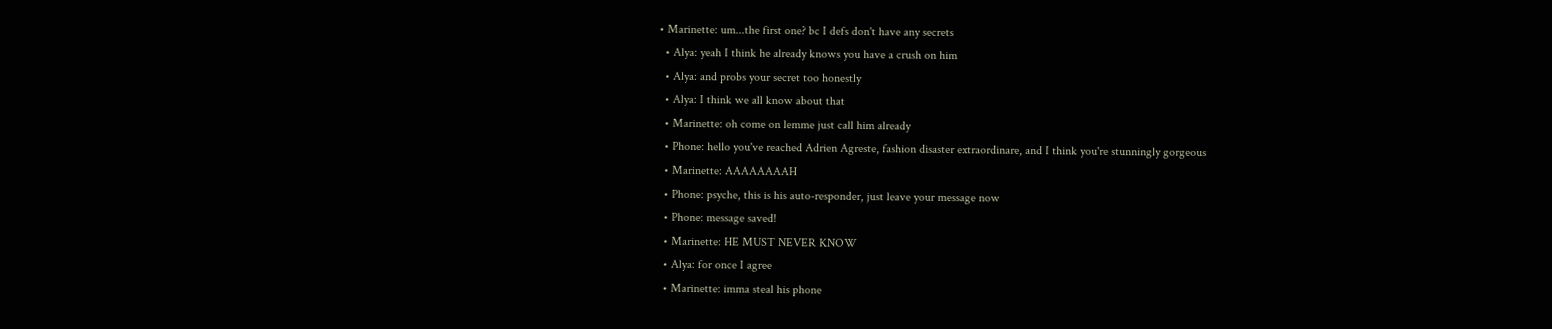• Marinette: um...the first one? bc I defs don't have any secrets
  • Alya: yeah I think he already knows you have a crush on him
  • Alya: and probs your secret too honestly
  • Alya: I think we all know about that
  • Marinette: oh come on lemme just call him already
  • Phone: hello you've reached Adrien Agreste, fashion disaster extraordinare, and I think you're stunningly gorgeous
  • Marinette: AAAAAAAAH
  • Phone: psyche, this is his auto-responder, just leave your message now
  • Phone: message saved!
  • Marinette: HE MUST NEVER KNOW
  • Alya: for once I agree
  • Marinette: imma steal his phone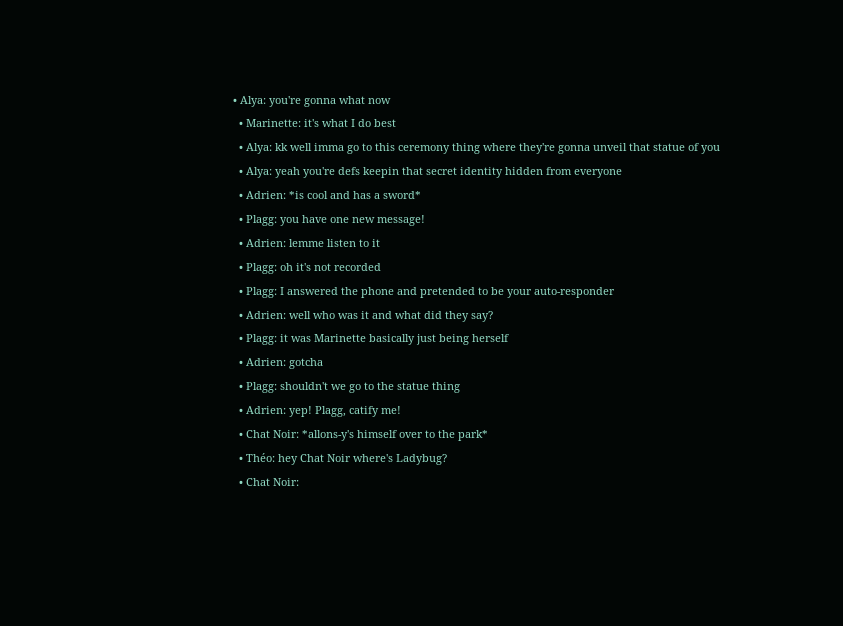• Alya: you're gonna what now
  • Marinette: it's what I do best
  • Alya: kk well imma go to this ceremony thing where they're gonna unveil that statue of you
  • Alya: yeah you're defs keepin that secret identity hidden from everyone
  • Adrien: *is cool and has a sword*
  • Plagg: you have one new message!
  • Adrien: lemme listen to it
  • Plagg: oh it's not recorded
  • Plagg: I answered the phone and pretended to be your auto-responder
  • Adrien: well who was it and what did they say?
  • Plagg: it was Marinette basically just being herself
  • Adrien: gotcha
  • Plagg: shouldn't we go to the statue thing
  • Adrien: yep! Plagg, catify me!
  • Chat Noir: *allons-y's himself over to the park*
  • Théo: hey Chat Noir where's Ladybug?
  • Chat Noir: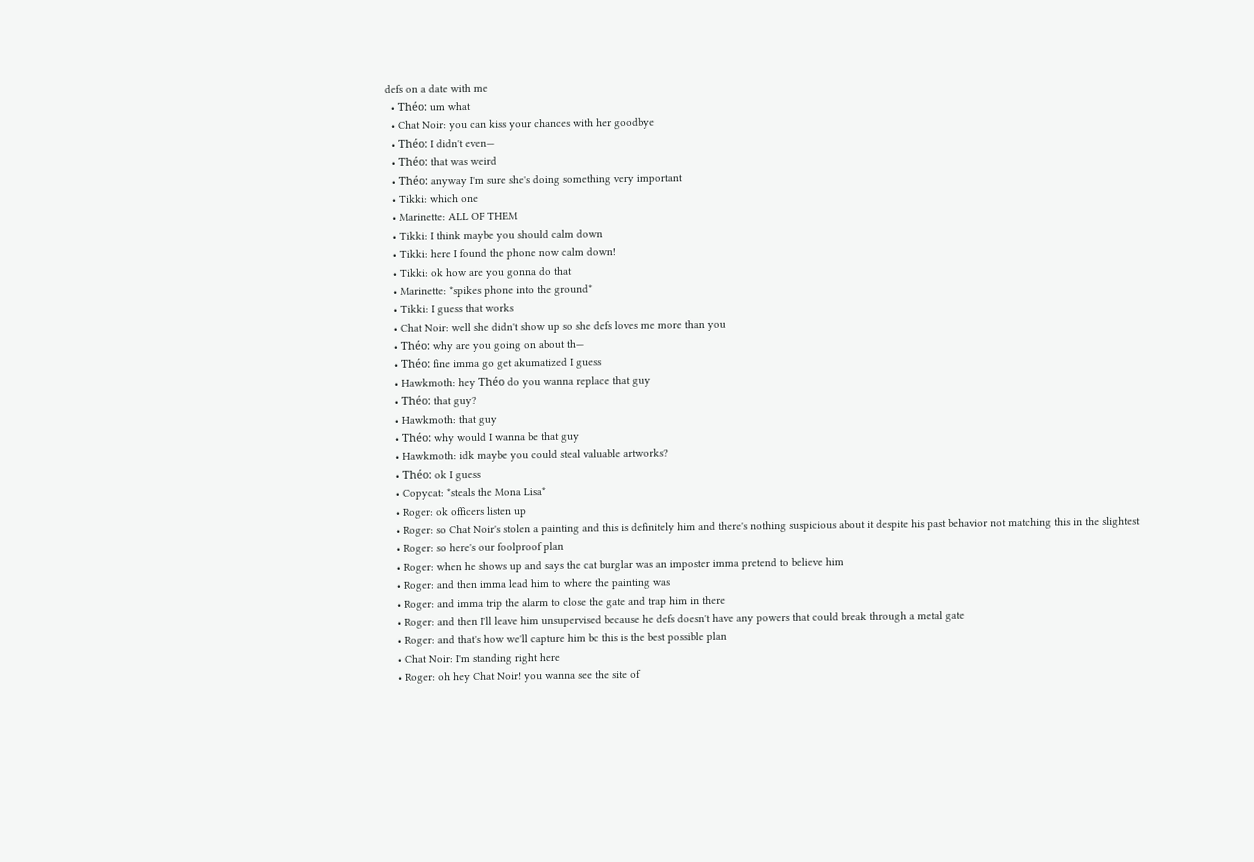defs on a date with me
  • Théo: um what
  • Chat Noir: you can kiss your chances with her goodbye
  • Théo: I didn't even—
  • Théo: that was weird
  • Théo: anyway I'm sure she's doing something very important
  • Tikki: which one
  • Marinette: ALL OF THEM
  • Tikki: I think maybe you should calm down
  • Tikki: here I found the phone now calm down!
  • Tikki: ok how are you gonna do that
  • Marinette: *spikes phone into the ground*
  • Tikki: I guess that works
  • Chat Noir: well she didn't show up so she defs loves me more than you
  • Théo: why are you going on about th—
  • Théo: fine imma go get akumatized I guess
  • Hawkmoth: hey Théo do you wanna replace that guy
  • Théo: that guy?
  • Hawkmoth: that guy
  • Théo: why would I wanna be that guy
  • Hawkmoth: idk maybe you could steal valuable artworks?
  • Théo: ok I guess
  • Copycat: *steals the Mona Lisa*
  • Roger: ok officers listen up
  • Roger: so Chat Noir's stolen a painting and this is definitely him and there's nothing suspicious about it despite his past behavior not matching this in the slightest
  • Roger: so here's our foolproof plan
  • Roger: when he shows up and says the cat burglar was an imposter imma pretend to believe him
  • Roger: and then imma lead him to where the painting was
  • Roger: and imma trip the alarm to close the gate and trap him in there
  • Roger: and then I'll leave him unsupervised because he defs doesn't have any powers that could break through a metal gate
  • Roger: and that's how we'll capture him bc this is the best possible plan
  • Chat Noir: I'm standing right here
  • Roger: oh hey Chat Noir! you wanna see the site of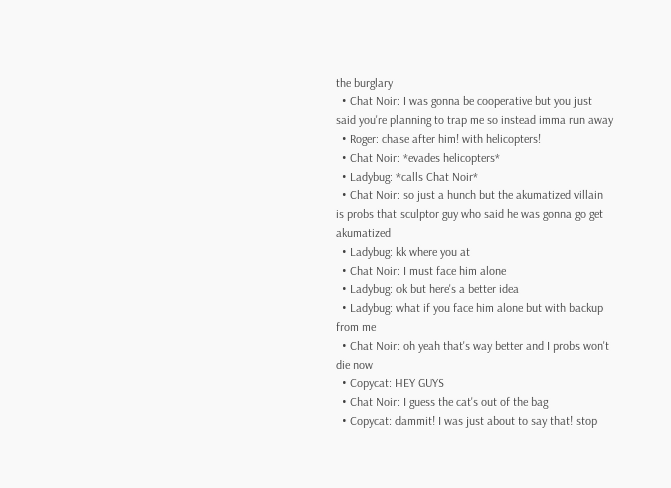the burglary
  • Chat Noir: I was gonna be cooperative but you just said you're planning to trap me so instead imma run away
  • Roger: chase after him! with helicopters!
  • Chat Noir: *evades helicopters*
  • Ladybug: *calls Chat Noir*
  • Chat Noir: so just a hunch but the akumatized villain is probs that sculptor guy who said he was gonna go get akumatized
  • Ladybug: kk where you at
  • Chat Noir: I must face him alone
  • Ladybug: ok but here's a better idea
  • Ladybug: what if you face him alone but with backup from me
  • Chat Noir: oh yeah that's way better and I probs won't die now
  • Copycat: HEY GUYS
  • Chat Noir: I guess the cat's out of the bag
  • Copycat: dammit! I was just about to say that! stop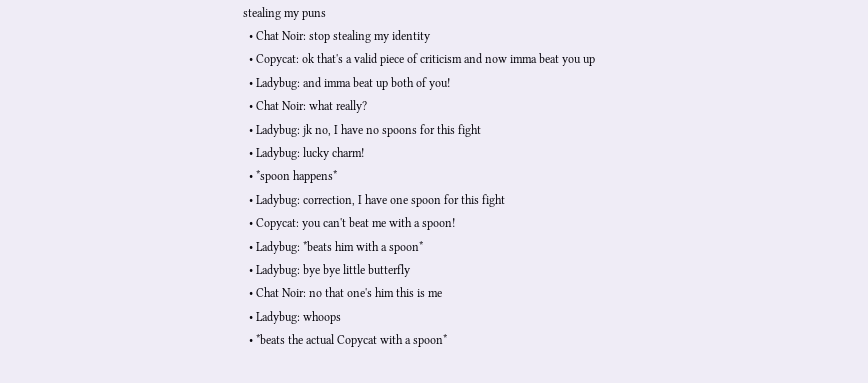stealing my puns
  • Chat Noir: stop stealing my identity
  • Copycat: ok that's a valid piece of criticism and now imma beat you up
  • Ladybug: and imma beat up both of you!
  • Chat Noir: what really?
  • Ladybug: jk no, I have no spoons for this fight
  • Ladybug: lucky charm!
  • *spoon happens*
  • Ladybug: correction, I have one spoon for this fight
  • Copycat: you can't beat me with a spoon!
  • Ladybug: *beats him with a spoon*
  • Ladybug: bye bye little butterfly
  • Chat Noir: no that one's him this is me
  • Ladybug: whoops
  • *beats the actual Copycat with a spoon*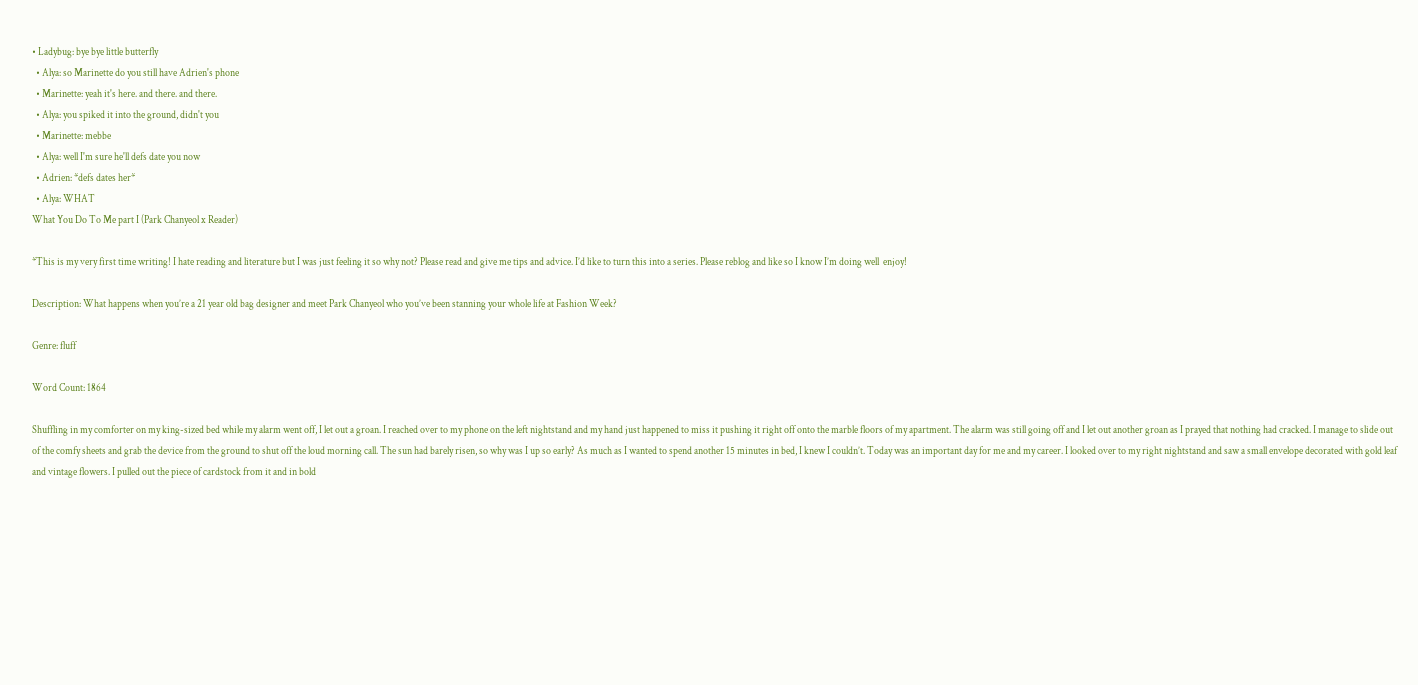• Ladybug: bye bye little butterfly
  • Alya: so Marinette do you still have Adrien's phone
  • Marinette: yeah it's here. and there. and there.
  • Alya: you spiked it into the ground, didn't you
  • Marinette: mebbe
  • Alya: well I'm sure he'll defs date you now
  • Adrien: *defs dates her*
  • Alya: WHAT
What You Do To Me part I (Park Chanyeol x Reader)

*This is my very first time writing! I hate reading and literature but I was just feeling it so why not? Please read and give me tips and advice. I’d like to turn this into a series. Please reblog and like so I know I’m doing well  enjoy!

Description: What happens when you’re a 21 year old bag designer and meet Park Chanyeol who you’ve been stanning your whole life at Fashion Week?

Genre: fluff

Word Count: 1864

Shuffling in my comforter on my king-sized bed while my alarm went off, I let out a groan. I reached over to my phone on the left nightstand and my hand just happened to miss it pushing it right off onto the marble floors of my apartment. The alarm was still going off and I let out another groan as I prayed that nothing had cracked. I manage to slide out of the comfy sheets and grab the device from the ground to shut off the loud morning call. The sun had barely risen, so why was I up so early? As much as I wanted to spend another 15 minutes in bed, I knew I couldn’t. Today was an important day for me and my career. I looked over to my right nightstand and saw a small envelope decorated with gold leaf and vintage flowers. I pulled out the piece of cardstock from it and in bold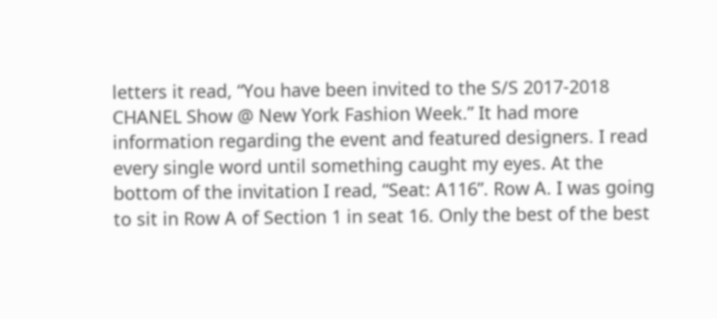letters it read, “You have been invited to the S/S 2017-2018 CHANEL Show @ New York Fashion Week.” It had more information regarding the event and featured designers. I read every single word until something caught my eyes. At the bottom of the invitation I read, “Seat: A116”. Row A. I was going to sit in Row A of Section 1 in seat 16. Only the best of the best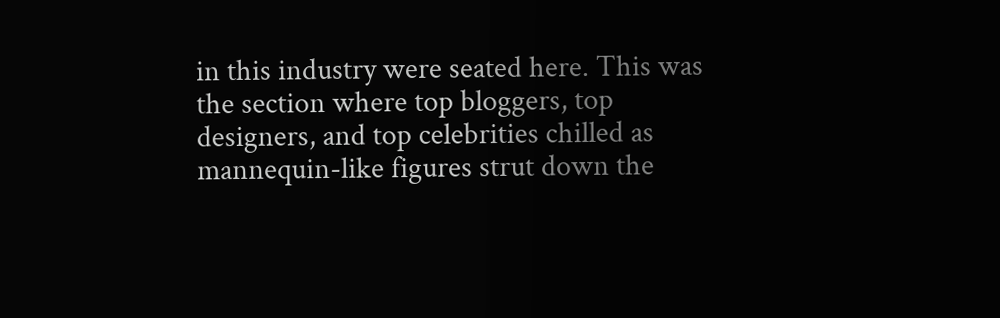in this industry were seated here. This was the section where top bloggers, top designers, and top celebrities chilled as mannequin-like figures strut down the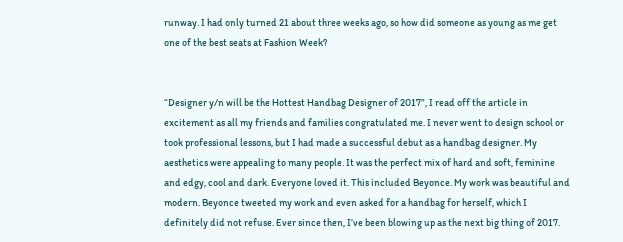runway. I had only turned 21 about three weeks ago, so how did someone as young as me get one of the best seats at Fashion Week?


“Designer y/n will be the Hottest Handbag Designer of 2017”, I read off the article in excitement as all my friends and families congratulated me. I never went to design school or took professional lessons, but I had made a successful debut as a handbag designer. My aesthetics were appealing to many people. It was the perfect mix of hard and soft, feminine and edgy, cool and dark. Everyone loved it. This included Beyonce. My work was beautiful and modern. Beyonce tweeted my work and even asked for a handbag for herself, which I definitely did not refuse. Ever since then, I’ve been blowing up as the next big thing of 2017.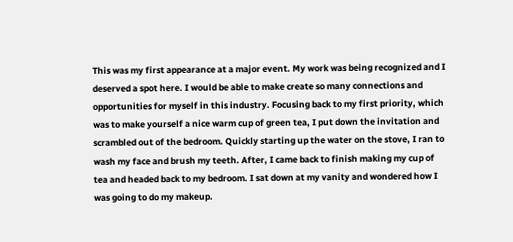This was my first appearance at a major event. My work was being recognized and I deserved a spot here. I would be able to make create so many connections and opportunities for myself in this industry. Focusing back to my first priority, which was to make yourself a nice warm cup of green tea, I put down the invitation and scrambled out of the bedroom. Quickly starting up the water on the stove, I ran to wash my face and brush my teeth. After, I came back to finish making my cup of tea and headed back to my bedroom. I sat down at my vanity and wondered how I was going to do my makeup.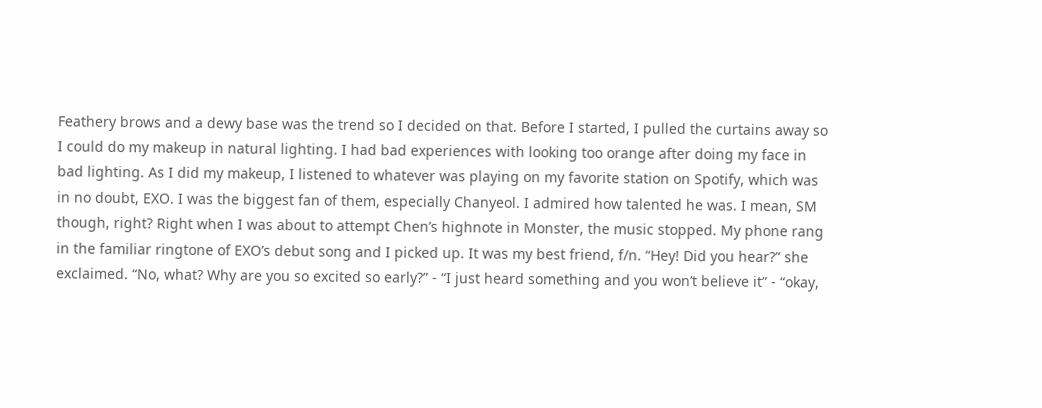Feathery brows and a dewy base was the trend so I decided on that. Before I started, I pulled the curtains away so I could do my makeup in natural lighting. I had bad experiences with looking too orange after doing my face in bad lighting. As I did my makeup, I listened to whatever was playing on my favorite station on Spotify, which was in no doubt, EXO. I was the biggest fan of them, especially Chanyeol. I admired how talented he was. I mean, SM though, right? Right when I was about to attempt Chen’s highnote in Monster, the music stopped. My phone rang in the familiar ringtone of EXO’s debut song and I picked up. It was my best friend, f/n. “Hey! Did you hear?” she exclaimed. “No, what? Why are you so excited so early?” - “I just heard something and you won’t believe it” - “okay,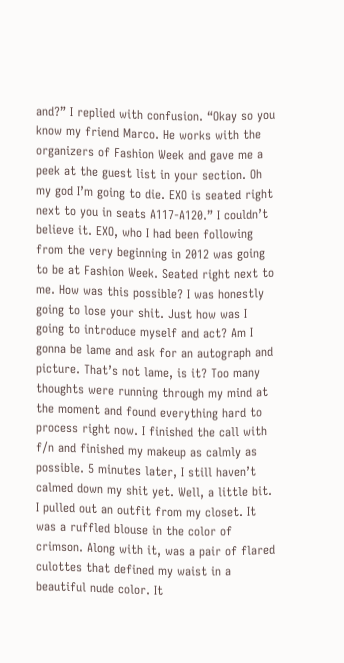and?” I replied with confusion. “Okay so you know my friend Marco. He works with the organizers of Fashion Week and gave me a peek at the guest list in your section. Oh my god I’m going to die. EXO is seated right next to you in seats A117-A120.” I couldn’t believe it. EXO, who I had been following from the very beginning in 2012 was going to be at Fashion Week. Seated right next to me. How was this possible? I was honestly going to lose your shit. Just how was I going to introduce myself and act? Am I gonna be lame and ask for an autograph and picture. That’s not lame, is it? Too many thoughts were running through my mind at the moment and found everything hard to process right now. I finished the call with f/n and finished my makeup as calmly as possible. 5 minutes later, I still haven’t calmed down my shit yet. Well, a little bit. I pulled out an outfit from my closet. It was a ruffled blouse in the color of crimson. Along with it, was a pair of flared culottes that defined my waist in a beautiful nude color. It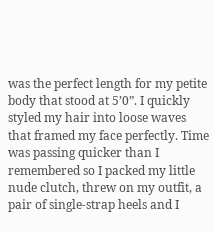was the perfect length for my petite body that stood at 5’0”. I quickly styled my hair into loose waves that framed my face perfectly. Time was passing quicker than I remembered so I packed my little nude clutch, threw on my outfit, a pair of single-strap heels and I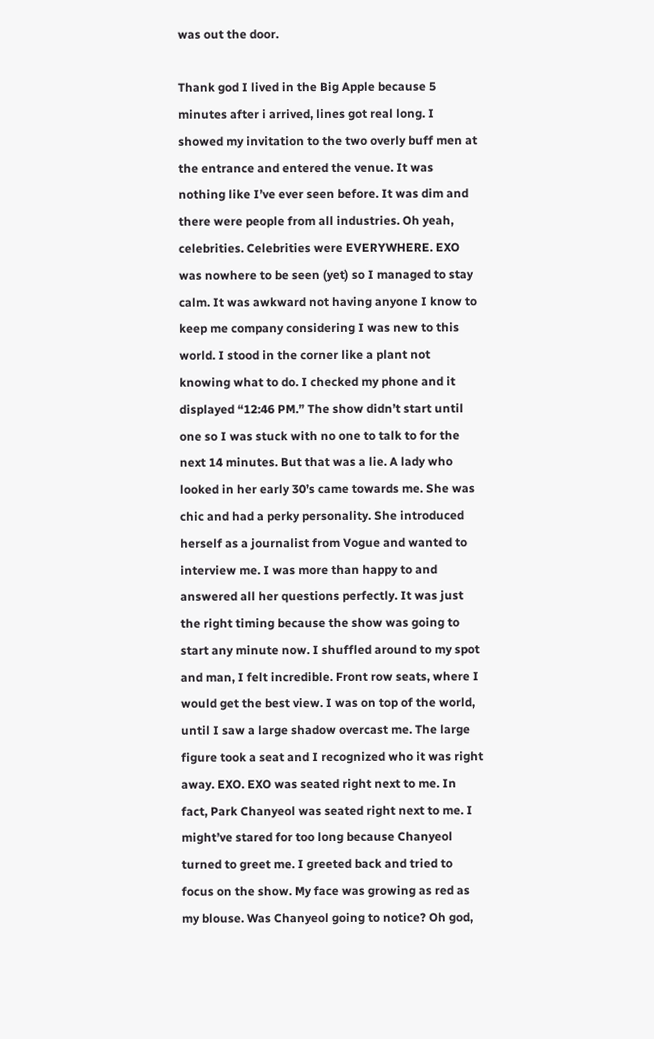was out the door.

Thank god I lived in the Big Apple because 5 minutes after i arrived, lines got real long. I showed my invitation to the two overly buff men at the entrance and entered the venue. It was nothing like I’ve ever seen before. It was dim and there were people from all industries. Oh yeah, celebrities. Celebrities were EVERYWHERE. EXO was nowhere to be seen (yet) so I managed to stay calm. It was awkward not having anyone I know to keep me company considering I was new to this world. I stood in the corner like a plant not knowing what to do. I checked my phone and it displayed “12:46 PM.” The show didn’t start until one so I was stuck with no one to talk to for the next 14 minutes. But that was a lie. A lady who looked in her early 30’s came towards me. She was chic and had a perky personality. She introduced herself as a journalist from Vogue and wanted to interview me. I was more than happy to and answered all her questions perfectly. It was just the right timing because the show was going to start any minute now. I shuffled around to my spot and man, I felt incredible. Front row seats, where I would get the best view. I was on top of the world, until I saw a large shadow overcast me. The large figure took a seat and I recognized who it was right away. EXO. EXO was seated right next to me. In fact, Park Chanyeol was seated right next to me. I might’ve stared for too long because Chanyeol turned to greet me. I greeted back and tried to focus on the show. My face was growing as red as my blouse. Was Chanyeol going to notice? Oh god,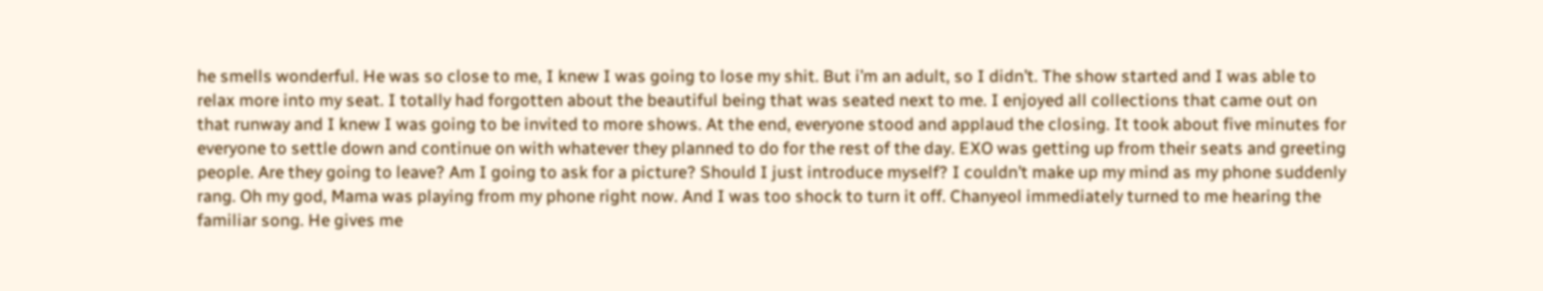he smells wonderful. He was so close to me, I knew I was going to lose my shit. But i’m an adult, so I didn’t. The show started and I was able to relax more into my seat. I totally had forgotten about the beautiful being that was seated next to me. I enjoyed all collections that came out on that runway and I knew I was going to be invited to more shows. At the end, everyone stood and applaud the closing. It took about five minutes for everyone to settle down and continue on with whatever they planned to do for the rest of the day. EXO was getting up from their seats and greeting people. Are they going to leave? Am I going to ask for a picture? Should I just introduce myself? I couldn’t make up my mind as my phone suddenly rang. Oh my god, Mama was playing from my phone right now. And I was too shock to turn it off. Chanyeol immediately turned to me hearing the familiar song. He gives me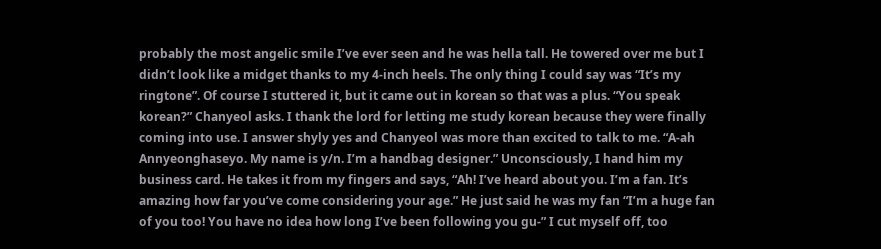probably the most angelic smile I’ve ever seen and he was hella tall. He towered over me but I didn’t look like a midget thanks to my 4-inch heels. The only thing I could say was “It’s my ringtone”. Of course I stuttered it, but it came out in korean so that was a plus. “You speak korean?” Chanyeol asks. I thank the lord for letting me study korean because they were finally coming into use. I answer shyly yes and Chanyeol was more than excited to talk to me. “A-ah Annyeonghaseyo. My name is y/n. I’m a handbag designer.” Unconsciously, I hand him my business card. He takes it from my fingers and says, “Ah! I’ve heard about you. I’m a fan. It’s amazing how far you’ve come considering your age.” He just said he was my fan “I’m a huge fan of you too! You have no idea how long I’ve been following you gu-” I cut myself off, too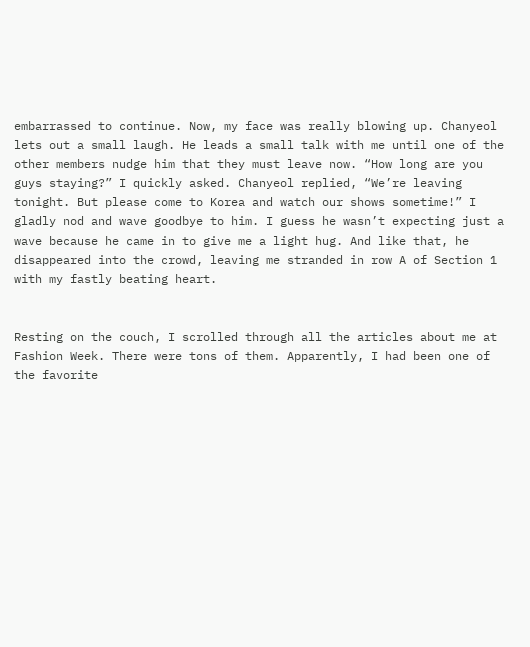embarrassed to continue. Now, my face was really blowing up. Chanyeol lets out a small laugh. He leads a small talk with me until one of the other members nudge him that they must leave now. “How long are you guys staying?” I quickly asked. Chanyeol replied, “We’re leaving tonight. But please come to Korea and watch our shows sometime!” I gladly nod and wave goodbye to him. I guess he wasn’t expecting just a wave because he came in to give me a light hug. And like that, he disappeared into the crowd, leaving me stranded in row A of Section 1 with my fastly beating heart.


Resting on the couch, I scrolled through all the articles about me at Fashion Week. There were tons of them. Apparently, I had been one of the favorite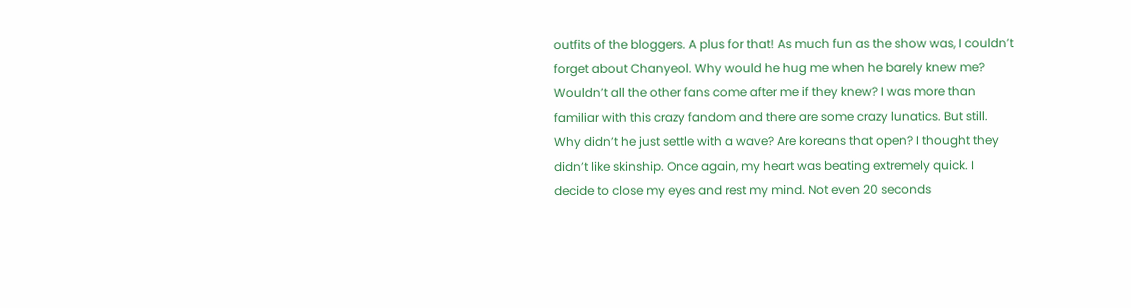outfits of the bloggers. A plus for that! As much fun as the show was, I couldn’t forget about Chanyeol. Why would he hug me when he barely knew me? Wouldn’t all the other fans come after me if they knew? I was more than familiar with this crazy fandom and there are some crazy lunatics. But still. Why didn’t he just settle with a wave? Are koreans that open? I thought they didn’t like skinship. Once again, my heart was beating extremely quick. I decide to close my eyes and rest my mind. Not even 20 seconds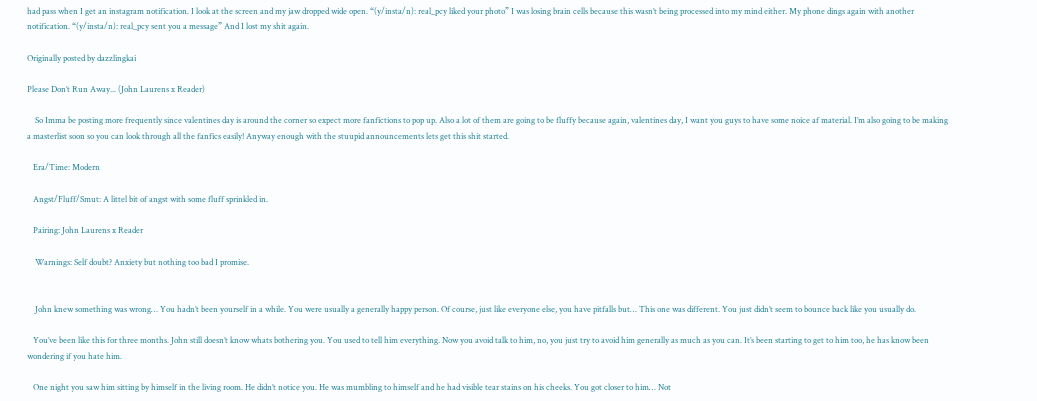had pass when I get an instagram notification. I look at the screen and my jaw dropped wide open. “(y/insta/n): real_pcy liked your photo” I was losing brain cells because this wasn’t being processed into my mind either. My phone dings again with another notification. “(y/insta/n): real_pcy sent you a message” And I lost my shit again.

Originally posted by dazzlingkai

Please Don’t Run Away... (John Laurens x Reader)

    So Imma be posting more frequently since valentines day is around the corner so expect more fanfictions to pop up. Also a lot of them are going to be fluffy because again, valentines day, I want you guys to have some noice af material. I’m also going to be making a masterlist soon so you can look through all the fanfics easily! Anyway enough with the stuupid announcements lets get this shit started.

   Era/Time: Modern

   Angst/Fluff/Smut: A littel bit of angst with some fluff sprinkled in.

   Pairing: John Laurens x Reader

    Warnings: Self doubt? Anxiety but nothing too bad I promise.


    John knew something was wrong… You hadn’t been yourself in a while. You were usually a generally happy person. Of course, just like everyone else, you have pitfalls but… This one was different. You just didn’t seem to bounce back like you usually do.

   You’ve been like this for three months. John still doesn’t know whats bothering you. You used to tell him everything. Now you avoid talk to him, no, you just try to avoid him generally as much as you can. It’s been starting to get to him too, he has know been wondering if you hate him.

   One night you saw him sitting by himself in the living room. He didn’t notice you. He was mumbling to himself and he had visible tear stains on his cheeks. You got closer to him… Not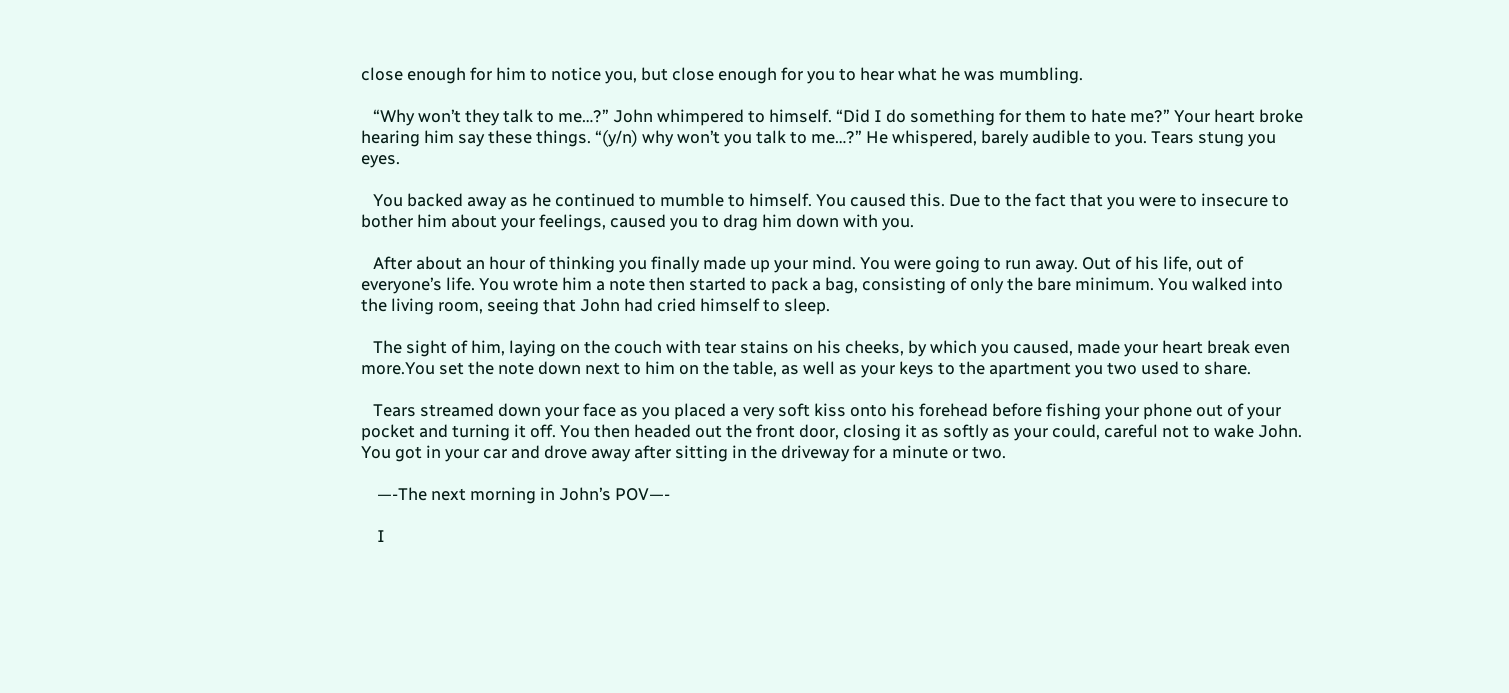close enough for him to notice you, but close enough for you to hear what he was mumbling.

   “Why won’t they talk to me…?” John whimpered to himself. “Did I do something for them to hate me?” Your heart broke hearing him say these things. “(y/n) why won’t you talk to me…?” He whispered, barely audible to you. Tears stung you eyes.

   You backed away as he continued to mumble to himself. You caused this. Due to the fact that you were to insecure to bother him about your feelings, caused you to drag him down with you.

   After about an hour of thinking you finally made up your mind. You were going to run away. Out of his life, out of everyone’s life. You wrote him a note then started to pack a bag, consisting of only the bare minimum. You walked into the living room, seeing that John had cried himself to sleep.

   The sight of him, laying on the couch with tear stains on his cheeks, by which you caused, made your heart break even more.You set the note down next to him on the table, as well as your keys to the apartment you two used to share.

   Tears streamed down your face as you placed a very soft kiss onto his forehead before fishing your phone out of your pocket and turning it off. You then headed out the front door, closing it as softly as your could, careful not to wake John. You got in your car and drove away after sitting in the driveway for a minute or two.

    —-The next morning in John’s POV—-

    I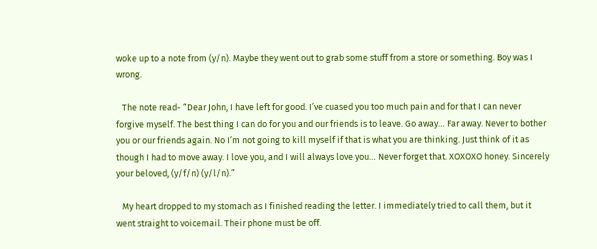woke up to a note from (y/n). Maybe they went out to grab some stuff from a store or something. Boy was I wrong.

   The note read- “Dear John, I have left for good. I’ve cuased you too much pain and for that I can never forgive myself. The best thing I can do for you and our friends is to leave. Go away… Far away. Never to bother you or our friends again. No I’m not going to kill myself if that is what you are thinking. Just think of it as though I had to move away. I love you, and I will always love you… Never forget that. XOXOXO honey. Sincerely your beloved, (y/f/n) (y/l/n).”

   My heart dropped to my stomach as I finished reading the letter. I immediately tried to call them, but it went straight to voicemail. Their phone must be off.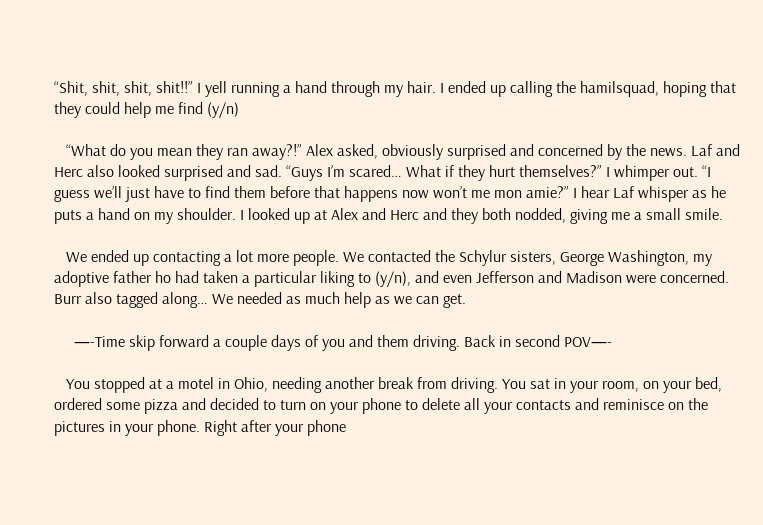“Shit, shit, shit, shit!!” I yell running a hand through my hair. I ended up calling the hamilsquad, hoping that they could help me find (y/n)

   “What do you mean they ran away?!” Alex asked, obviously surprised and concerned by the news. Laf and Herc also looked surprised and sad. “Guys I’m scared… What if they hurt themselves?” I whimper out. “I guess we’ll just have to find them before that happens now won’t me mon amie?” I hear Laf whisper as he puts a hand on my shoulder. I looked up at Alex and Herc and they both nodded, giving me a small smile.

   We ended up contacting a lot more people. We contacted the Schylur sisters, George Washington, my adoptive father ho had taken a particular liking to (y/n), and even Jefferson and Madison were concerned. Burr also tagged along… We needed as much help as we can get.

     —-Time skip forward a couple days of you and them driving. Back in second POV—-

   You stopped at a motel in Ohio, needing another break from driving. You sat in your room, on your bed, ordered some pizza and decided to turn on your phone to delete all your contacts and reminisce on the pictures in your phone. Right after your phone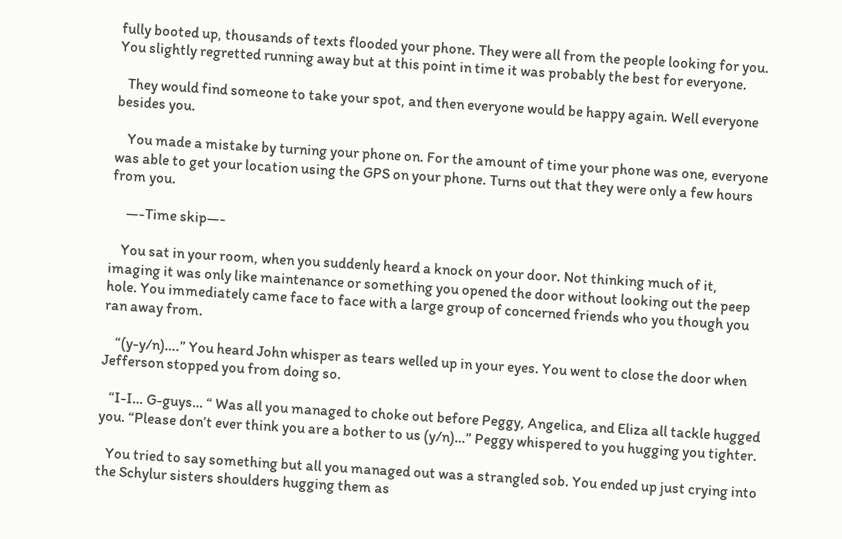fully booted up, thousands of texts flooded your phone. They were all from the people looking for you. You slightly regretted running away but at this point in time it was probably the best for everyone.

   They would find someone to take your spot, and then everyone would be happy again. Well everyone besides you.

    You made a mistake by turning your phone on. For the amount of time your phone was one, everyone was able to get your location using the GPS on your phone. Turns out that they were only a few hours from you.

     —-Time skip—-

    You sat in your room, when you suddenly heard a knock on your door. Not thinking much of it, imaging it was only like maintenance or something you opened the door without looking out the peep hole. You immediately came face to face with a large group of concerned friends who you though you ran away from.

    “(y-y/n)….” You heard John whisper as tears welled up in your eyes. You went to close the door when Jefferson stopped you from doing so.

   “I-I… G-guys… “ Was all you managed to choke out before Peggy, Angelica, and Eliza all tackle hugged you. “Please don’t ever think you are a bother to us (y/n)…” Peggy whispered to you hugging you tighter.

   You tried to say something but all you managed out was a strangled sob. You ended up just crying into the Schylur sisters shoulders hugging them as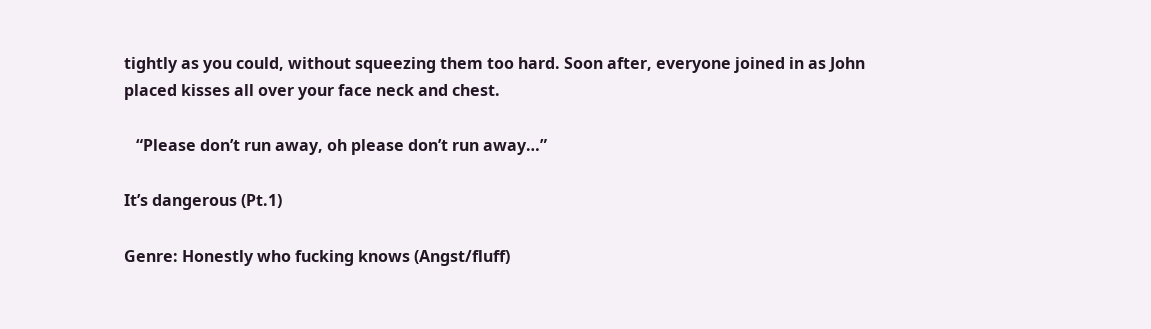tightly as you could, without squeezing them too hard. Soon after, everyone joined in as John placed kisses all over your face neck and chest.

   “Please don’t run away, oh please don’t run away…”

It’s dangerous (Pt.1)

Genre: Honestly who fucking knows (Angst/fluff)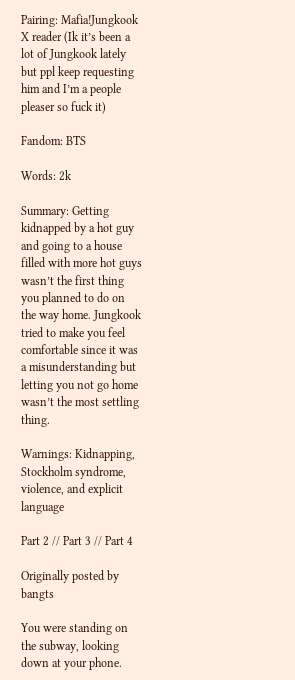Pairing: Mafia!Jungkook X reader (Ik it’s been a lot of Jungkook lately but ppl keep requesting him and I’m a people pleaser so fuck it)

Fandom: BTS

Words: 2k

Summary: Getting kidnapped by a hot guy and going to a house filled with more hot guys wasn’t the first thing you planned to do on the way home. Jungkook tried to make you feel comfortable since it was a misunderstanding but letting you not go home wasn’t the most settling thing.

Warnings: Kidnapping, Stockholm syndrome, violence, and explicit language

Part 2 // Part 3 // Part 4

Originally posted by bangts

You were standing on the subway, looking down at your phone.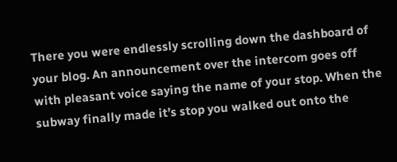There you were endlessly scrolling down the dashboard of your blog. An announcement over the intercom goes off with pleasant voice saying the name of your stop. When the subway finally made it’s stop you walked out onto the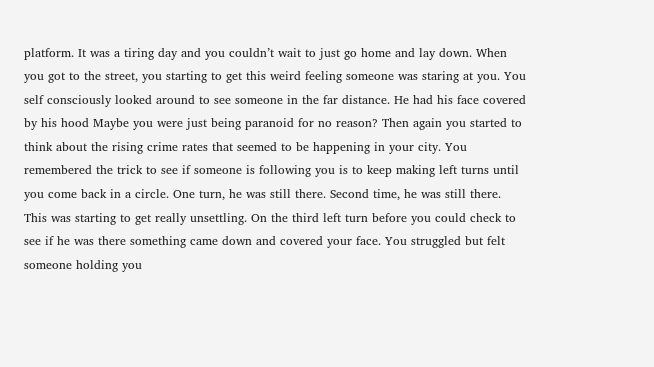platform. It was a tiring day and you couldn’t wait to just go home and lay down. When you got to the street, you starting to get this weird feeling someone was staring at you. You self consciously looked around to see someone in the far distance. He had his face covered by his hood Maybe you were just being paranoid for no reason? Then again you started to think about the rising crime rates that seemed to be happening in your city. You remembered the trick to see if someone is following you is to keep making left turns until you come back in a circle. One turn, he was still there. Second time, he was still there. This was starting to get really unsettling. On the third left turn before you could check to see if he was there something came down and covered your face. You struggled but felt someone holding you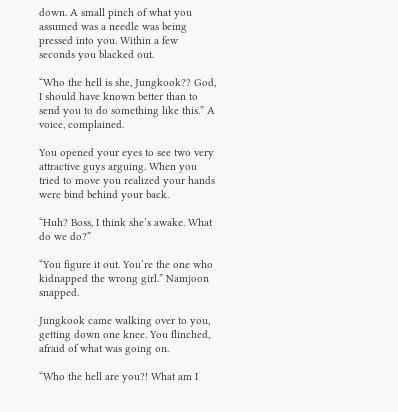down. A small pinch of what you assumed was a needle was being pressed into you. Within a few seconds you blacked out.

“Who the hell is she, Jungkook?? God, I should have known better than to send you to do something like this.” A voice, complained.

You opened your eyes to see two very attractive guys arguing. When you tried to move you realized your hands were bind behind your back.

“Huh? Boss, I think she’s awake. What do we do?”

“You figure it out. You’re the one who kidnapped the wrong girl.” Namjoon snapped.

Jungkook came walking over to you, getting down one knee. You flinched, afraid of what was going on.

“Who the hell are you?! What am I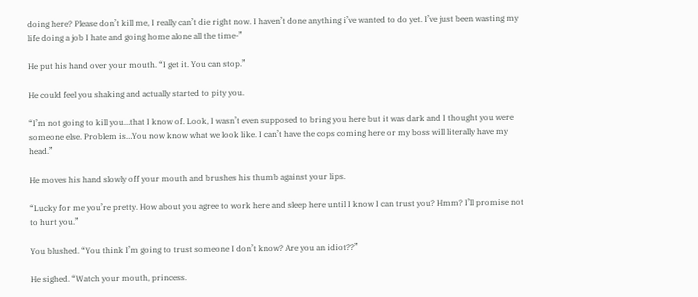doing here? Please don’t kill me, I really can’t die right now. I haven’t done anything i’ve wanted to do yet. I’ve just been wasting my life doing a job I hate and going home alone all the time-”

He put his hand over your mouth. “I get it. You can stop.”

He could feel you shaking and actually started to pity you.

“I’m not going to kill you…that I know of. Look, I wasn’t even supposed to bring you here but it was dark and I thought you were someone else. Problem is…You now know what we look like. I can’t have the cops coming here or my boss will literally have my head.”

He moves his hand slowly off your mouth and brushes his thumb against your lips.

“Lucky for me you’re pretty. How about you agree to work here and sleep here until I know I can trust you? Hmm? I’ll promise not to hurt you.”

You blushed. “You think I’m going to trust someone I don’t know? Are you an idiot??”

He sighed. “Watch your mouth, princess.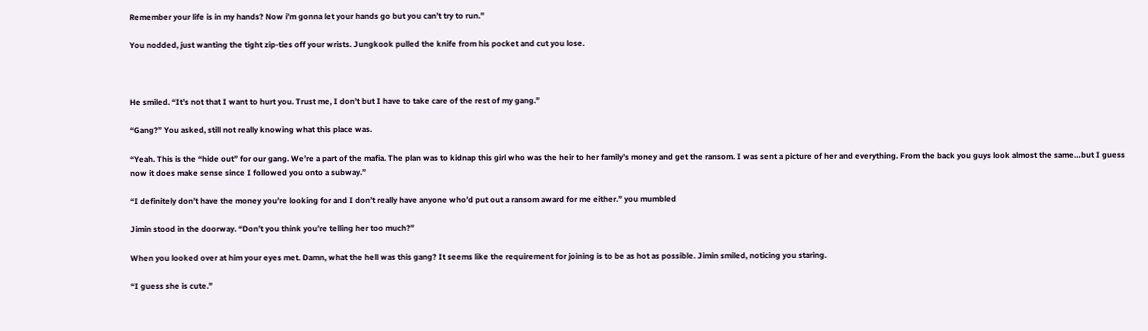Remember your life is in my hands? Now i’m gonna let your hands go but you can’t try to run.”

You nodded, just wanting the tight zip-ties off your wrists. Jungkook pulled the knife from his pocket and cut you lose.



He smiled. “It’s not that I want to hurt you. Trust me, I don’t but I have to take care of the rest of my gang.”

“Gang?” You asked, still not really knowing what this place was.

“Yeah. This is the “hide out” for our gang. We’re a part of the mafia. The plan was to kidnap this girl who was the heir to her family’s money and get the ransom. I was sent a picture of her and everything. From the back you guys look almost the same…but I guess now it does make sense since I followed you onto a subway.”

“I definitely don’t have the money you’re looking for and I don’t really have anyone who’d put out a ransom award for me either.” you mumbled

Jimin stood in the doorway. “Don’t you think you’re telling her too much?”

When you looked over at him your eyes met. Damn, what the hell was this gang? It seems like the requirement for joining is to be as hot as possible. Jimin smiled, noticing you staring.

“I guess she is cute.”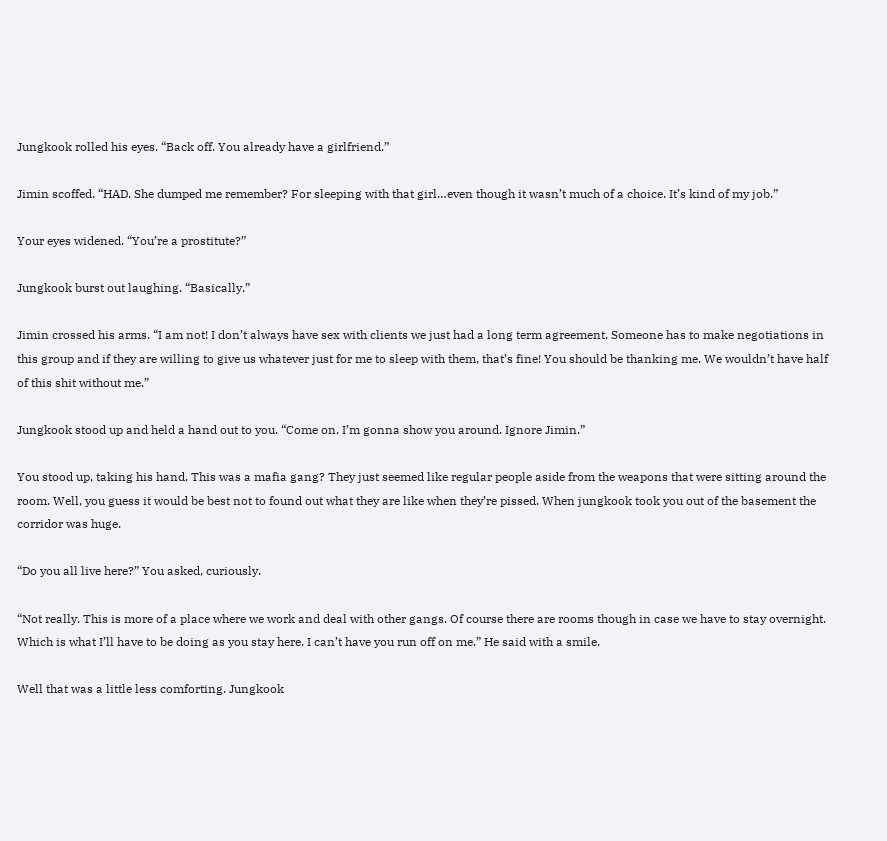Jungkook rolled his eyes. “Back off. You already have a girlfriend.”

Jimin scoffed. “HAD. She dumped me remember? For sleeping with that girl…even though it wasn’t much of a choice. It’s kind of my job.”

Your eyes widened. “You’re a prostitute?”

Jungkook burst out laughing. “Basically.”

Jimin crossed his arms. “I am not! I don’t always have sex with clients we just had a long term agreement. Someone has to make negotiations in this group and if they are willing to give us whatever just for me to sleep with them, that’s fine! You should be thanking me. We wouldn’t have half of this shit without me.”

Jungkook stood up and held a hand out to you. “Come on. I’m gonna show you around. Ignore Jimin.”

You stood up, taking his hand. This was a mafia gang? They just seemed like regular people aside from the weapons that were sitting around the room. Well, you guess it would be best not to found out what they are like when they’re pissed. When jungkook took you out of the basement the corridor was huge.

“Do you all live here?” You asked, curiously.

“Not really. This is more of a place where we work and deal with other gangs. Of course there are rooms though in case we have to stay overnight. Which is what I’ll have to be doing as you stay here. I can’t have you run off on me.” He said with a smile.

Well that was a little less comforting. Jungkook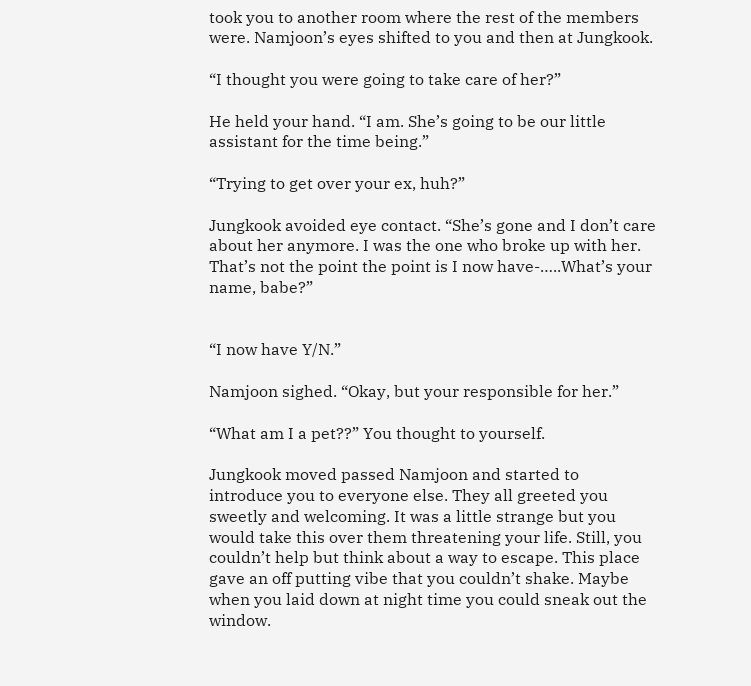took you to another room where the rest of the members were. Namjoon’s eyes shifted to you and then at Jungkook.

“I thought you were going to take care of her?”

He held your hand. “I am. She’s going to be our little assistant for the time being.”

“Trying to get over your ex, huh?”

Jungkook avoided eye contact. “She’s gone and I don’t care about her anymore. I was the one who broke up with her. That’s not the point the point is I now have-…..What’s your name, babe?”


“I now have Y/N.”

Namjoon sighed. “Okay, but your responsible for her.”

“What am I a pet??” You thought to yourself.

Jungkook moved passed Namjoon and started to introduce you to everyone else. They all greeted you sweetly and welcoming. It was a little strange but you would take this over them threatening your life. Still, you couldn’t help but think about a way to escape. This place gave an off putting vibe that you couldn’t shake. Maybe when you laid down at night time you could sneak out the window.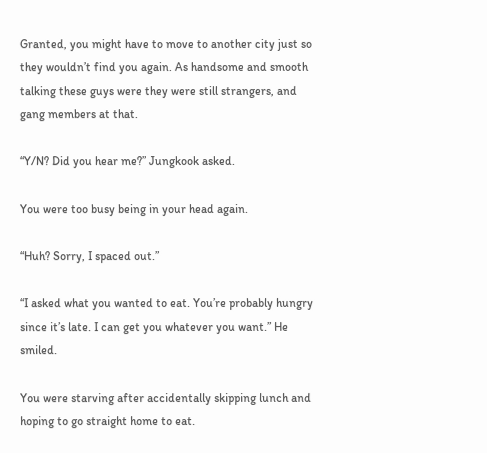Granted, you might have to move to another city just so they wouldn’t find you again. As handsome and smooth talking these guys were they were still strangers, and gang members at that.

“Y/N? Did you hear me?” Jungkook asked.

You were too busy being in your head again.

“Huh? Sorry, I spaced out.”

“I asked what you wanted to eat. You’re probably hungry since it’s late. I can get you whatever you want.” He smiled.

You were starving after accidentally skipping lunch and hoping to go straight home to eat.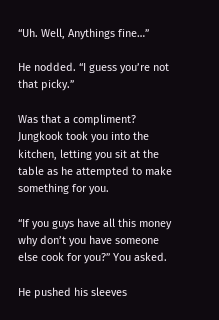“Uh. Well, Anythings fine…”

He nodded. “I guess you’re not that picky.”

Was that a compliment? Jungkook took you into the kitchen, letting you sit at the table as he attempted to make something for you.

“If you guys have all this money why don’t you have someone else cook for you?” You asked.

He pushed his sleeves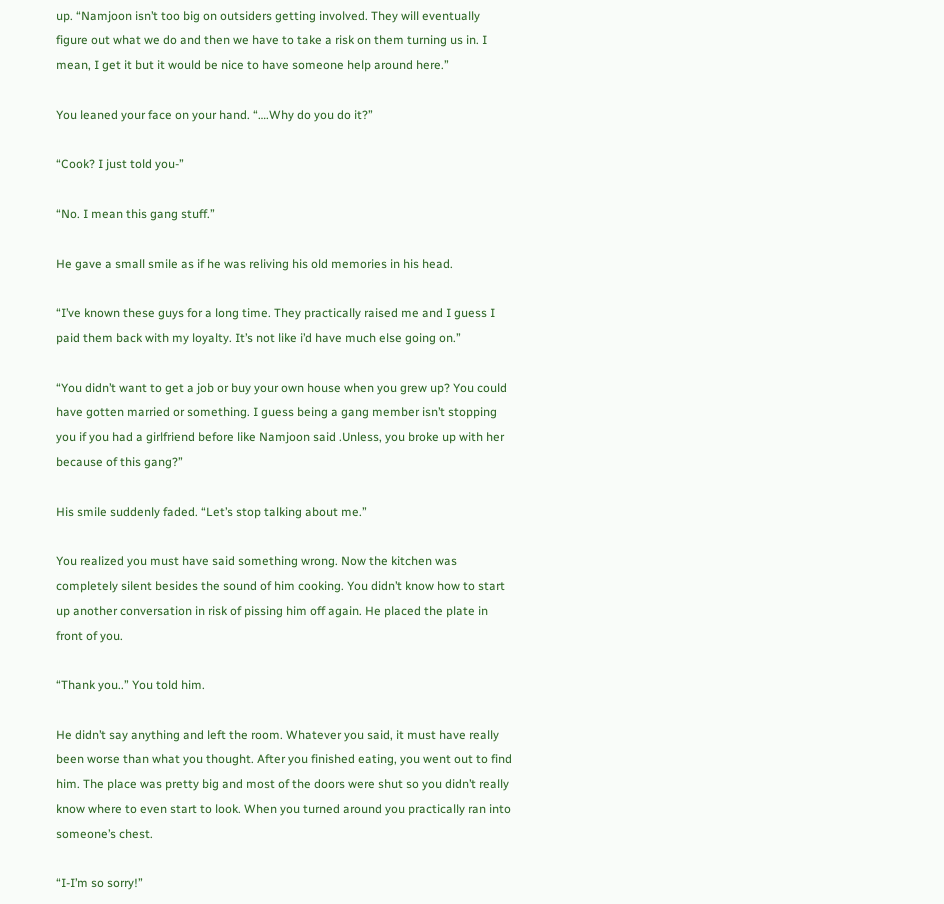up. “Namjoon isn’t too big on outsiders getting involved. They will eventually figure out what we do and then we have to take a risk on them turning us in. I mean, I get it but it would be nice to have someone help around here.”

You leaned your face on your hand. “….Why do you do it?”

“Cook? I just told you-”

“No. I mean this gang stuff.”

He gave a small smile as if he was reliving his old memories in his head.

“I’ve known these guys for a long time. They practically raised me and I guess I paid them back with my loyalty. It’s not like i’d have much else going on.”

“You didn’t want to get a job or buy your own house when you grew up? You could have gotten married or something. I guess being a gang member isn’t stopping you if you had a girlfriend before like Namjoon said .Unless, you broke up with her because of this gang?”

His smile suddenly faded. “Let’s stop talking about me.”

You realized you must have said something wrong. Now the kitchen was completely silent besides the sound of him cooking. You didn’t know how to start up another conversation in risk of pissing him off again. He placed the plate in front of you.

“Thank you..” You told him.

He didn’t say anything and left the room. Whatever you said, it must have really been worse than what you thought. After you finished eating, you went out to find him. The place was pretty big and most of the doors were shut so you didn’t really know where to even start to look. When you turned around you practically ran into someone’s chest.

“I-I’m so sorry!”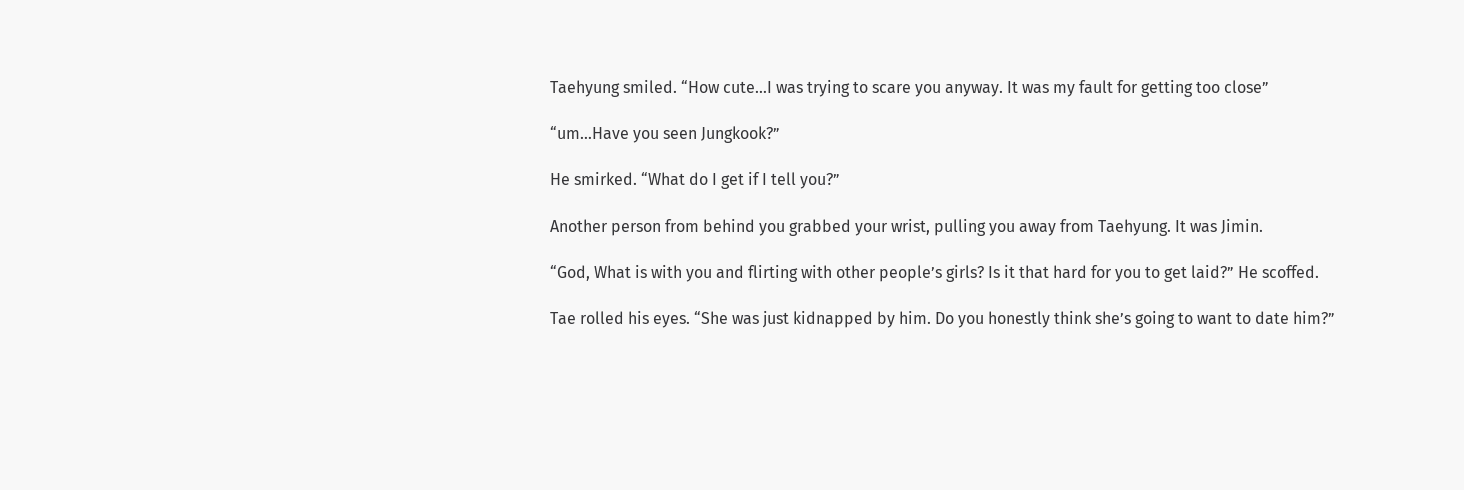Taehyung smiled. “How cute…I was trying to scare you anyway. It was my fault for getting too close”

“um…Have you seen Jungkook?”

He smirked. “What do I get if I tell you?”

Another person from behind you grabbed your wrist, pulling you away from Taehyung. It was Jimin.

“God, What is with you and flirting with other people’s girls? Is it that hard for you to get laid?” He scoffed.

Tae rolled his eyes. “She was just kidnapped by him. Do you honestly think she’s going to want to date him?”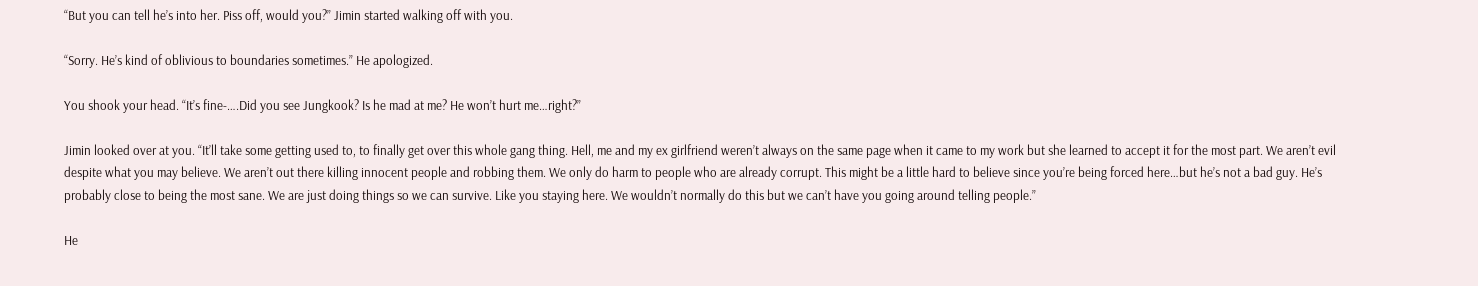“But you can tell he’s into her. Piss off, would you?” Jimin started walking off with you.

“Sorry. He’s kind of oblivious to boundaries sometimes.” He apologized.

You shook your head. “It’s fine-….Did you see Jungkook? Is he mad at me? He won’t hurt me…right?”

Jimin looked over at you. “It’ll take some getting used to, to finally get over this whole gang thing. Hell, me and my ex girlfriend weren’t always on the same page when it came to my work but she learned to accept it for the most part. We aren’t evil despite what you may believe. We aren’t out there killing innocent people and robbing them. We only do harm to people who are already corrupt. This might be a little hard to believe since you’re being forced here…but he’s not a bad guy. He’s probably close to being the most sane. We are just doing things so we can survive. Like you staying here. We wouldn’t normally do this but we can’t have you going around telling people.”

He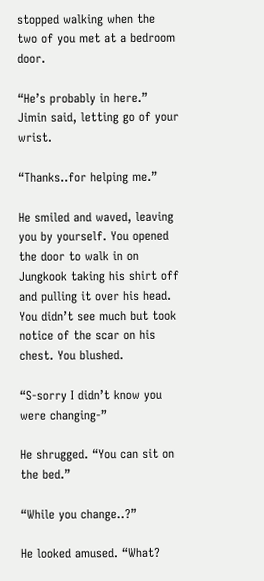stopped walking when the two of you met at a bedroom door.

“He’s probably in here.” Jimin said, letting go of your wrist.

“Thanks..for helping me.”

He smiled and waved, leaving you by yourself. You opened the door to walk in on Jungkook taking his shirt off and pulling it over his head. You didn’t see much but took notice of the scar on his chest. You blushed.

“S-sorry I didn’t know you were changing-”

He shrugged. “You can sit on the bed.”

“While you change..?”

He looked amused. “What?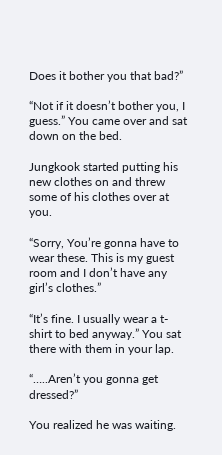Does it bother you that bad?”

“Not if it doesn’t bother you, I guess.” You came over and sat down on the bed.

Jungkook started putting his new clothes on and threw some of his clothes over at you.

“Sorry, You’re gonna have to wear these. This is my guest room and I don’t have any girl’s clothes.”

“It’s fine. I usually wear a t-shirt to bed anyway.” You sat there with them in your lap.

“…..Aren’t you gonna get dressed?”

You realized he was waiting.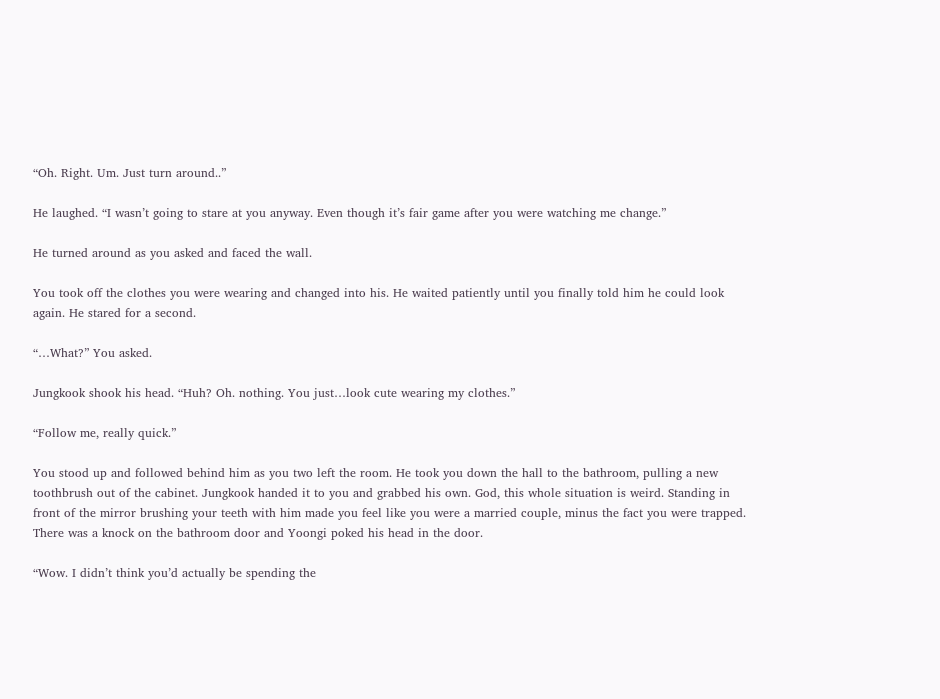“Oh. Right. Um. Just turn around..”

He laughed. “I wasn’t going to stare at you anyway. Even though it’s fair game after you were watching me change.”

He turned around as you asked and faced the wall.

You took off the clothes you were wearing and changed into his. He waited patiently until you finally told him he could look again. He stared for a second.

“…What?” You asked.

Jungkook shook his head. “Huh? Oh. nothing. You just…look cute wearing my clothes.”

“Follow me, really quick.”

You stood up and followed behind him as you two left the room. He took you down the hall to the bathroom, pulling a new toothbrush out of the cabinet. Jungkook handed it to you and grabbed his own. God, this whole situation is weird. Standing in front of the mirror brushing your teeth with him made you feel like you were a married couple, minus the fact you were trapped. There was a knock on the bathroom door and Yoongi poked his head in the door.

“Wow. I didn’t think you’d actually be spending the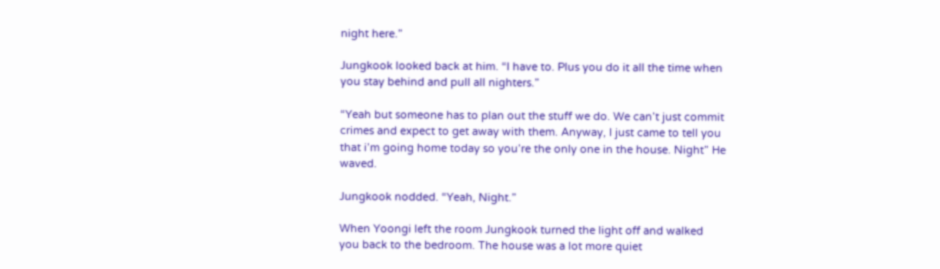night here.”

Jungkook looked back at him. “I have to. Plus you do it all the time when you stay behind and pull all nighters.”

“Yeah but someone has to plan out the stuff we do. We can’t just commit crimes and expect to get away with them. Anyway, I just came to tell you that i’m going home today so you’re the only one in the house. Night” He waved.

Jungkook nodded. “Yeah, Night.”

When Yoongi left the room Jungkook turned the light off and walked you back to the bedroom. The house was a lot more quiet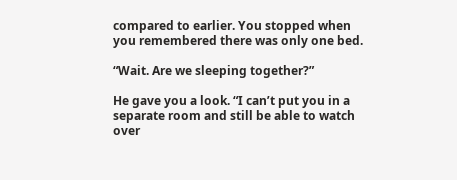compared to earlier. You stopped when you remembered there was only one bed.

“Wait. Are we sleeping together?”

He gave you a look. “I can’t put you in a separate room and still be able to watch over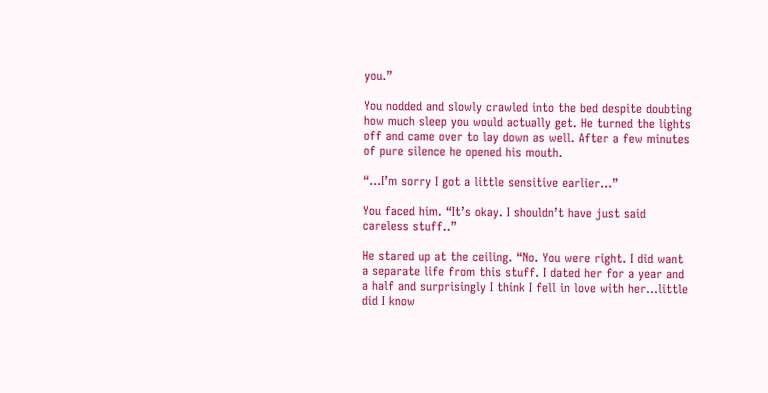you.”

You nodded and slowly crawled into the bed despite doubting how much sleep you would actually get. He turned the lights off and came over to lay down as well. After a few minutes of pure silence he opened his mouth.

“…I’m sorry I got a little sensitive earlier…”

You faced him. “It’s okay. I shouldn’t have just said careless stuff..”

He stared up at the ceiling. “No. You were right. I did want a separate life from this stuff. I dated her for a year and a half and surprisingly I think I fell in love with her…little did I know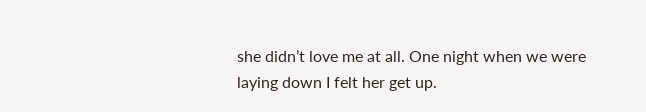she didn’t love me at all. One night when we were laying down I felt her get up.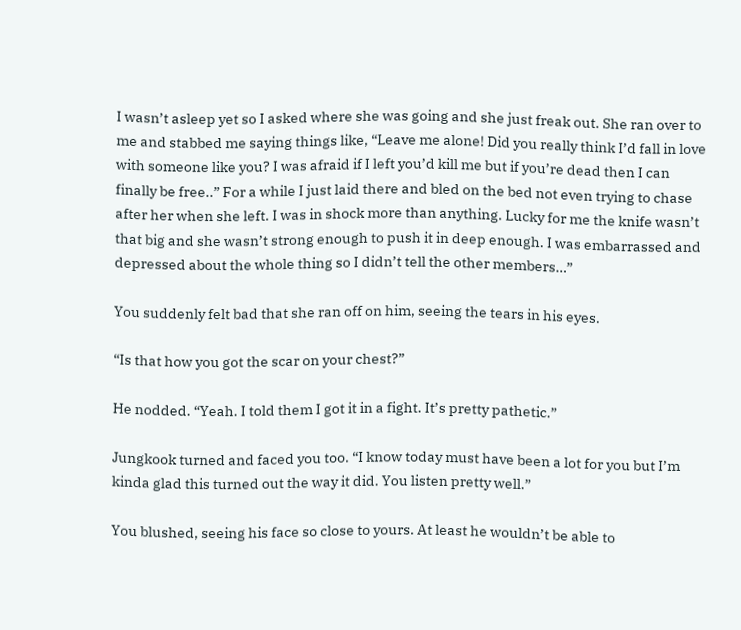I wasn’t asleep yet so I asked where she was going and she just freak out. She ran over to me and stabbed me saying things like, “Leave me alone! Did you really think I’d fall in love with someone like you? I was afraid if I left you’d kill me but if you’re dead then I can finally be free..” For a while I just laid there and bled on the bed not even trying to chase after her when she left. I was in shock more than anything. Lucky for me the knife wasn’t that big and she wasn’t strong enough to push it in deep enough. I was embarrassed and depressed about the whole thing so I didn’t tell the other members…”

You suddenly felt bad that she ran off on him, seeing the tears in his eyes.

“Is that how you got the scar on your chest?”

He nodded. “Yeah. I told them I got it in a fight. It’s pretty pathetic.”

Jungkook turned and faced you too. “I know today must have been a lot for you but I’m kinda glad this turned out the way it did. You listen pretty well.”

You blushed, seeing his face so close to yours. At least he wouldn’t be able to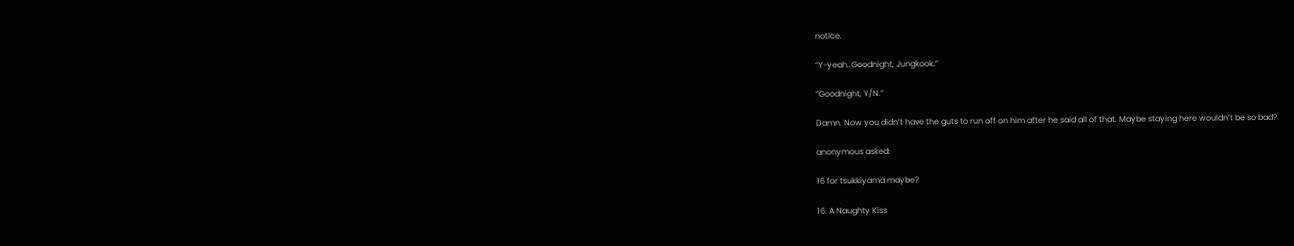notice.

“Y-yeah..Goodnight, Jungkook.”

“Goodnight, Y/N.”

Damn. Now you didn’t have the guts to run off on him after he said all of that. Maybe staying here wouldn’t be so bad?

anonymous asked:

16 for tsukkiyama maybe?

16. A Naughty Kiss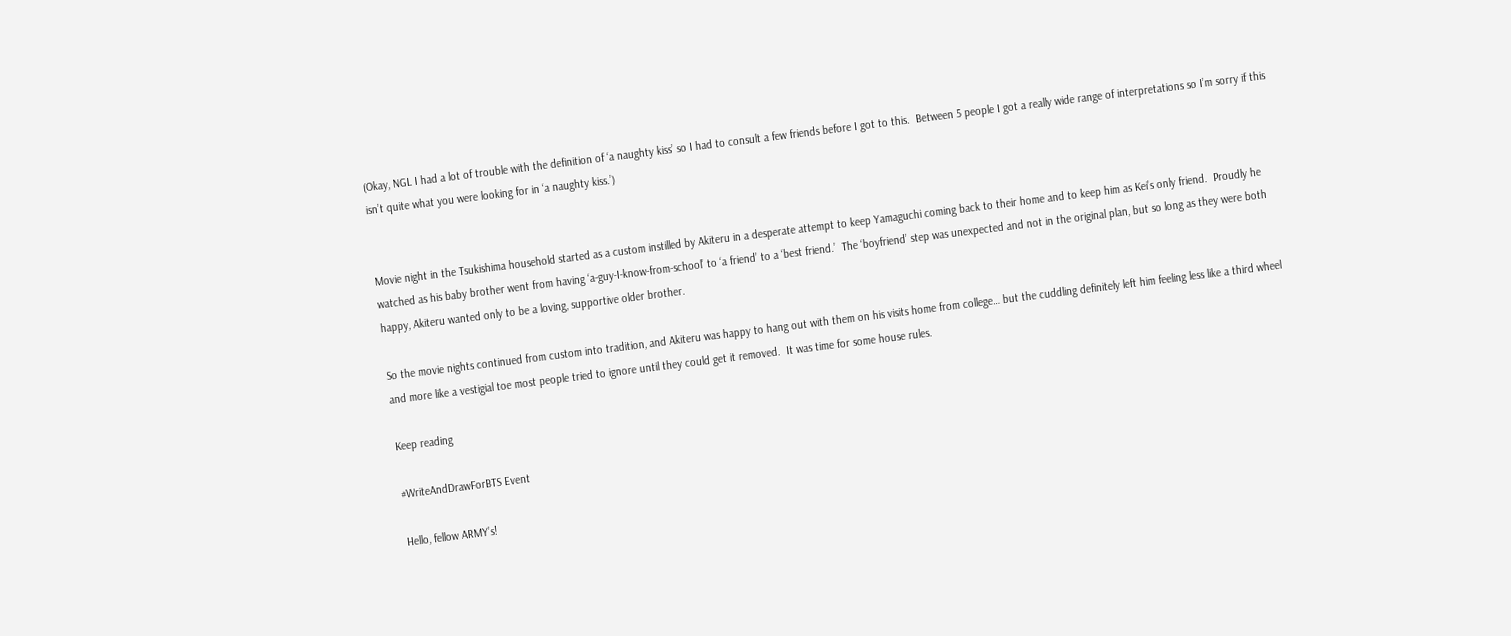(Okay, NGL I had a lot of trouble with the definition of ‘a naughty kiss’ so I had to consult a few friends before I got to this.  Between 5 people I got a really wide range of interpretations so I’m sorry if this isn’t quite what you were looking for in ‘a naughty kiss.’)


Movie night in the Tsukishima household started as a custom instilled by Akiteru in a desperate attempt to keep Yamaguchi coming back to their home and to keep him as Kei’s only friend.  Proudly he watched as his baby brother went from having ‘a-guy-I-know-from-school’ to ‘a friend’ to a ‘best friend.’  The ‘boyfriend’ step was unexpected and not in the original plan, but so long as they were both happy, Akiteru wanted only to be a loving, supportive older brother.

So the movie nights continued from custom into tradition, and Akiteru was happy to hang out with them on his visits home from college… but the cuddling definitely left him feeling less like a third wheel and more like a vestigial toe most people tried to ignore until they could get it removed.  It was time for some house rules.

Keep reading

#WriteAndDrawForBTS Event

Hello, fellow ARMY’s!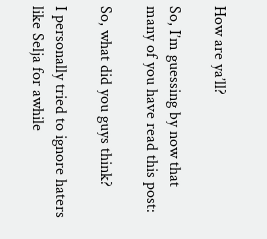How are ya’ll?

So, I’m guessing by now that many of you have read this post:

So, what did you guys think?

I personally tried to ignore haters like Selja for awhile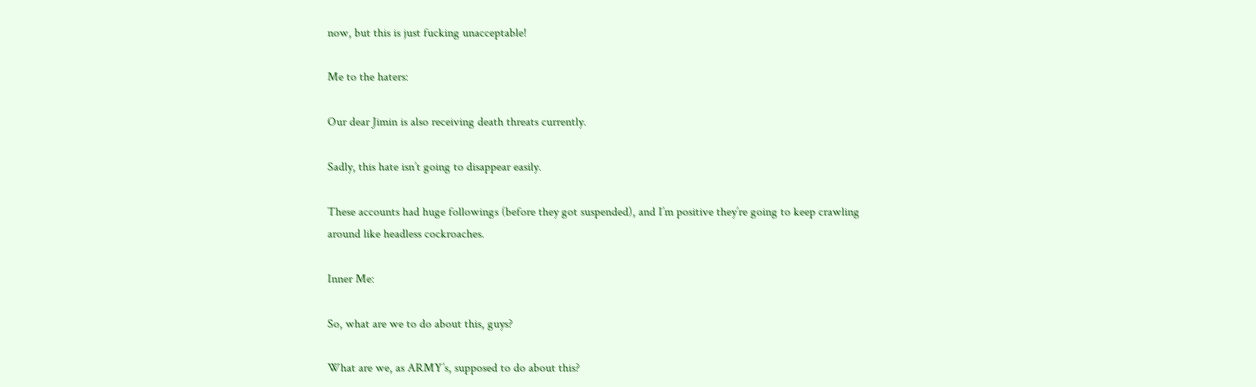now, but this is just fucking unacceptable!

Me to the haters:

Our dear Jimin is also receiving death threats currently.

Sadly, this hate isn’t going to disappear easily.

These accounts had huge followings (before they got suspended), and I’m positive they’re going to keep crawling around like headless cockroaches.

Inner Me:

So, what are we to do about this, guys?

What are we, as ARMY’s, supposed to do about this?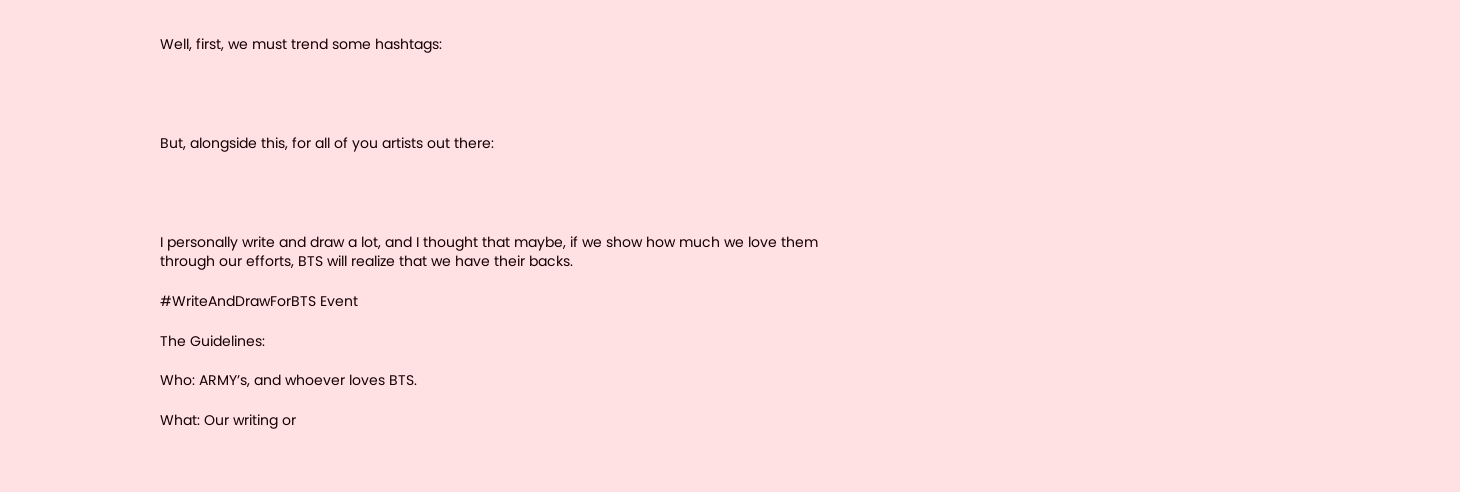Well, first, we must trend some hashtags:




But, alongside this, for all of you artists out there:




I personally write and draw a lot, and I thought that maybe, if we show how much we love them through our efforts, BTS will realize that we have their backs.

#WriteAndDrawForBTS Event

The Guidelines:

Who: ARMY’s, and whoever loves BTS.

What: Our writing or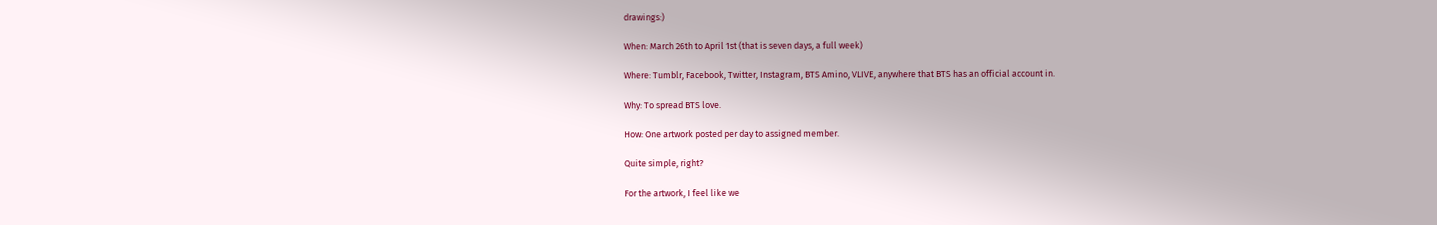drawings:)

When: March 26th to April 1st (that is seven days, a full week)

Where: Tumblr, Facebook, Twitter, Instagram, BTS Amino, VLIVE, anywhere that BTS has an official account in.

Why: To spread BTS love.

How: One artwork posted per day to assigned member.

Quite simple, right?

For the artwork, I feel like we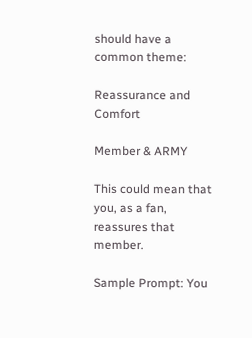should have a common theme:

Reassurance and Comfort

Member & ARMY

This could mean that you, as a fan, reassures that member.

Sample Prompt: You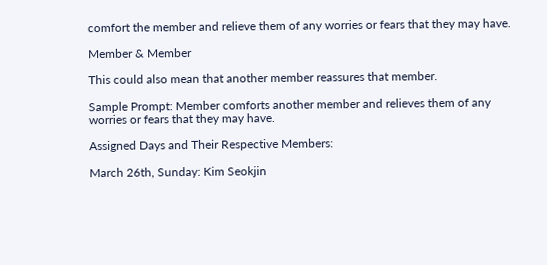comfort the member and relieve them of any worries or fears that they may have.

Member & Member

This could also mean that another member reassures that member.

Sample Prompt: Member comforts another member and relieves them of any worries or fears that they may have.

Assigned Days and Their Respective Members:

March 26th, Sunday: Kim Seokjin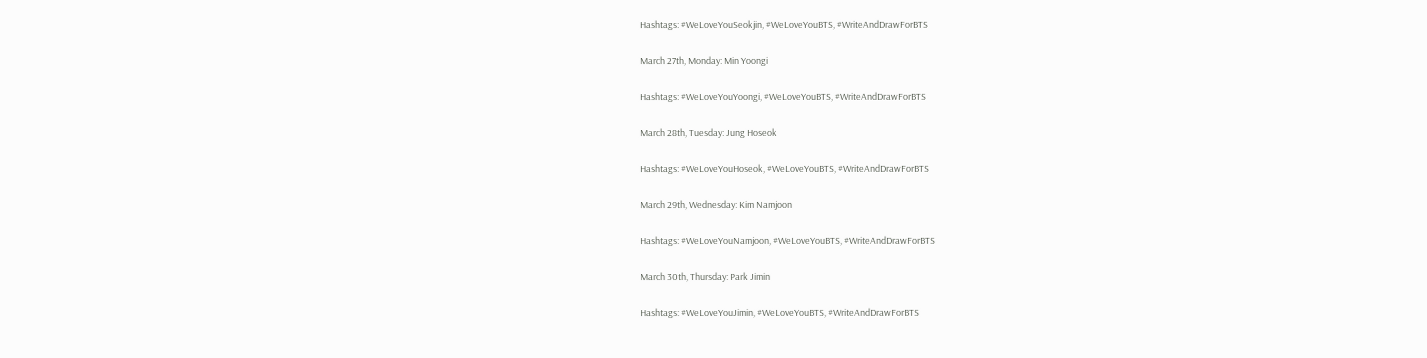Hashtags: #WeLoveYouSeokjin, #WeLoveYouBTS, #WriteAndDrawForBTS

March 27th, Monday: Min Yoongi

Hashtags: #WeLoveYouYoongi, #WeLoveYouBTS, #WriteAndDrawForBTS

March 28th, Tuesday: Jung Hoseok

Hashtags: #WeLoveYouHoseok, #WeLoveYouBTS, #WriteAndDrawForBTS

March 29th, Wednesday: Kim Namjoon

Hashtags: #WeLoveYouNamjoon, #WeLoveYouBTS, #WriteAndDrawForBTS

March 30th, Thursday: Park Jimin

Hashtags: #WeLoveYouJimin, #WeLoveYouBTS, #WriteAndDrawForBTS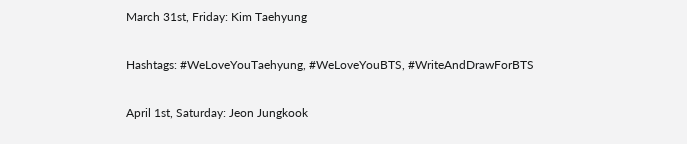March 31st, Friday: Kim Taehyung

Hashtags: #WeLoveYouTaehyung, #WeLoveYouBTS, #WriteAndDrawForBTS

April 1st, Saturday: Jeon Jungkook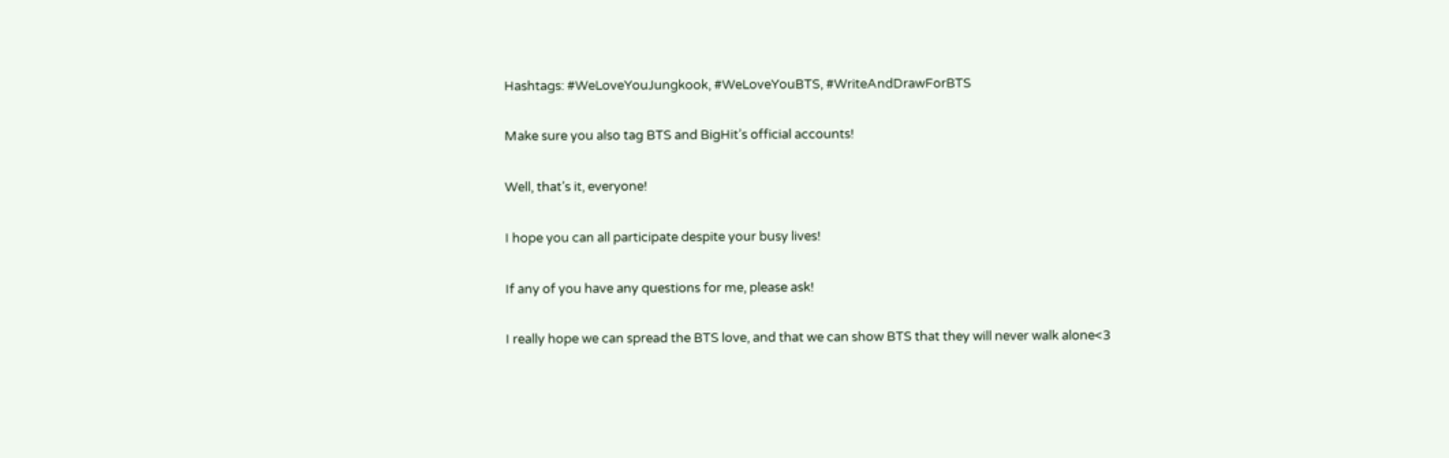Hashtags: #WeLoveYouJungkook, #WeLoveYouBTS, #WriteAndDrawForBTS

Make sure you also tag BTS and BigHit’s official accounts!

Well, that’s it, everyone!

I hope you can all participate despite your busy lives!

If any of you have any questions for me, please ask!

I really hope we can spread the BTS love, and that we can show BTS that they will never walk alone<3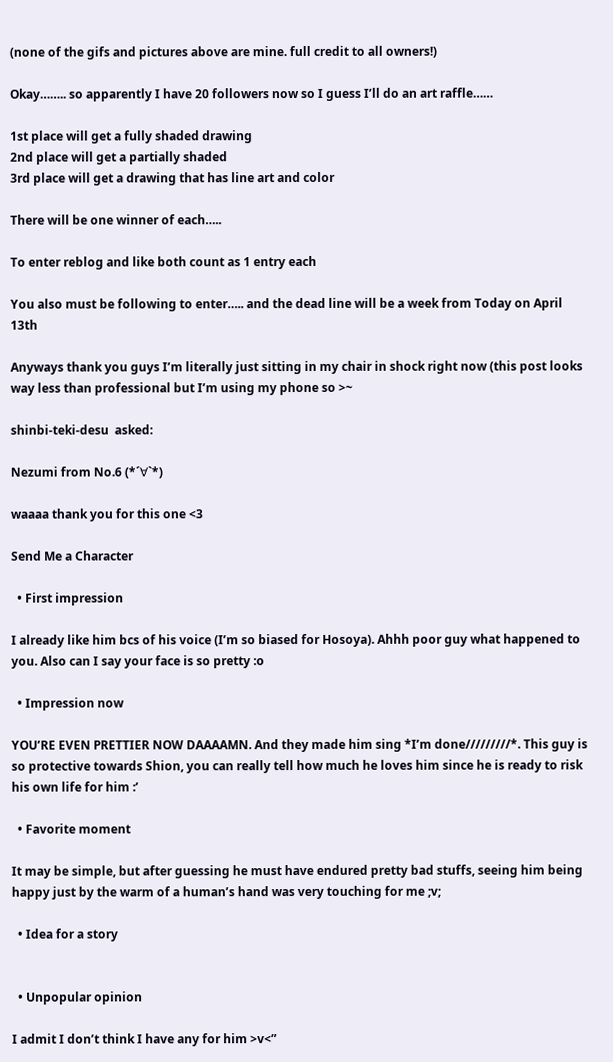(none of the gifs and pictures above are mine. full credit to all owners!)

Okay…….. so apparently I have 20 followers now so I guess I’ll do an art raffle……

1st place will get a fully shaded drawing
2nd place will get a partially shaded
3rd place will get a drawing that has line art and color

There will be one winner of each…..

To enter reblog and like both count as 1 entry each

You also must be following to enter….. and the dead line will be a week from Today on April 13th

Anyways thank you guys I’m literally just sitting in my chair in shock right now (this post looks way less than professional but I’m using my phone so >~

shinbi-teki-desu  asked:

Nezumi from No.6 (*´∀`*)

waaaa thank you for this one <3

Send Me a Character

  • First impression

I already like him bcs of his voice (I’m so biased for Hosoya). Ahhh poor guy what happened to you. Also can I say your face is so pretty :o

  • Impression now

YOU’RE EVEN PRETTIER NOW DAAAAMN. And they made him sing *I’m done/////////*. This guy is so protective towards Shion, you can really tell how much he loves him since he is ready to risk his own life for him :’

  • Favorite moment

It may be simple, but after guessing he must have endured pretty bad stuffs, seeing him being happy just by the warm of a human’s hand was very touching for me ;v;

  • Idea for a story


  • Unpopular opinion

I admit I don’t think I have any for him >v<”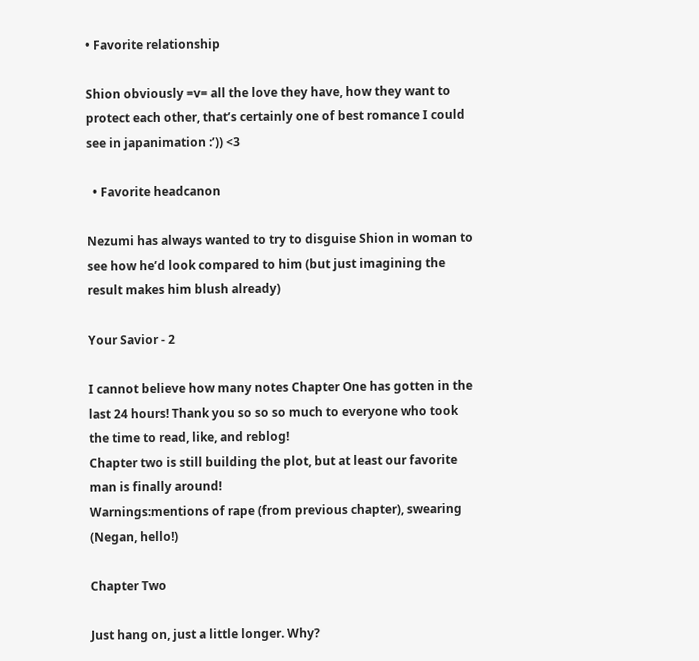• Favorite relationship

Shion obviously =v= all the love they have, how they want to protect each other, that’s certainly one of best romance I could see in japanimation :’)) <3

  • Favorite headcanon

Nezumi has always wanted to try to disguise Shion in woman to see how he’d look compared to him (but just imagining the result makes him blush already)

Your Savior - 2

I cannot believe how many notes Chapter One has gotten in the last 24 hours! Thank you so so so much to everyone who took the time to read, like, and reblog!
Chapter two is still building the plot, but at least our favorite man is finally around!
Warnings:mentions of rape (from previous chapter), swearing (Negan, hello!)

Chapter Two

Just hang on, just a little longer. Why?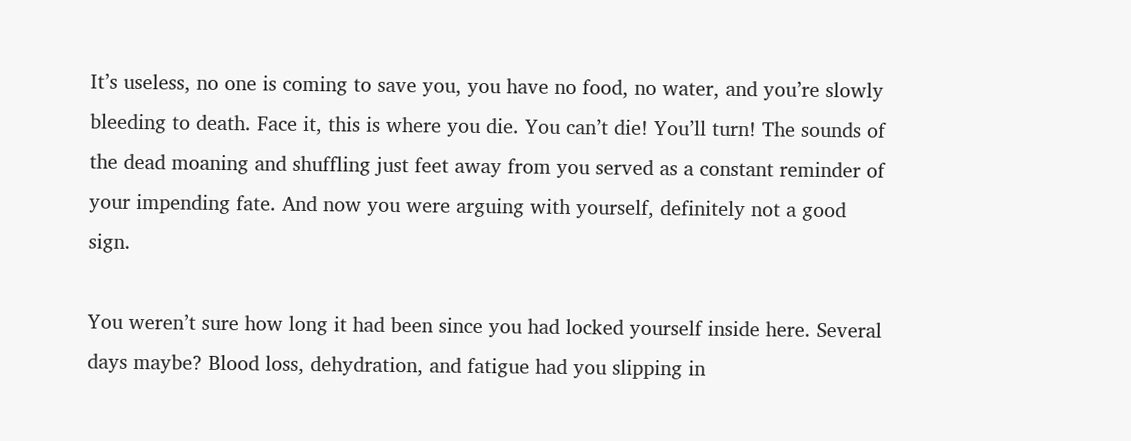It’s useless, no one is coming to save you, you have no food, no water, and you’re slowly bleeding to death. Face it, this is where you die. You can’t die! You’ll turn! The sounds of the dead moaning and shuffling just feet away from you served as a constant reminder of your impending fate. And now you were arguing with yourself, definitely not a good sign.

You weren’t sure how long it had been since you had locked yourself inside here. Several days maybe? Blood loss, dehydration, and fatigue had you slipping in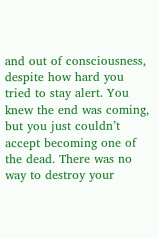and out of consciousness, despite how hard you tried to stay alert. You knew the end was coming, but you just couldn’t accept becoming one of the dead. There was no way to destroy your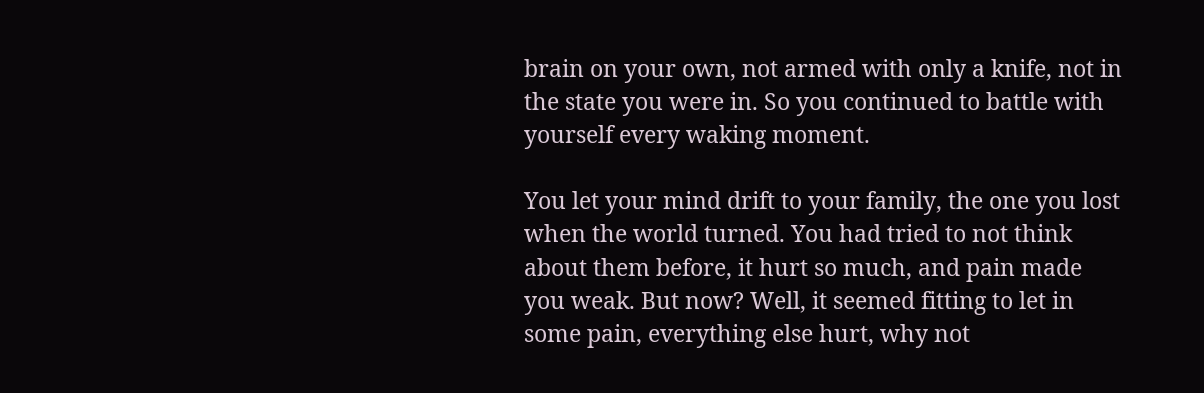brain on your own, not armed with only a knife, not in the state you were in. So you continued to battle with yourself every waking moment.

You let your mind drift to your family, the one you lost when the world turned. You had tried to not think about them before, it hurt so much, and pain made you weak. But now? Well, it seemed fitting to let in some pain, everything else hurt, why not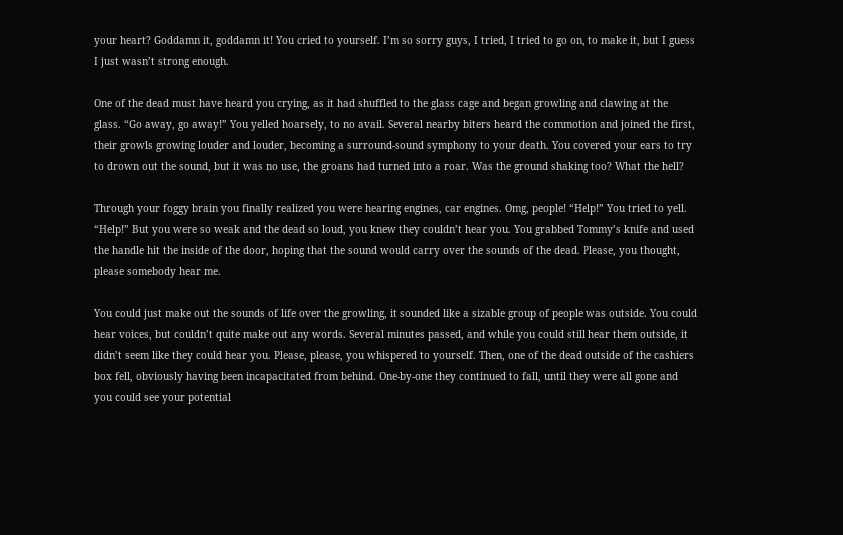your heart? Goddamn it, goddamn it! You cried to yourself. I’m so sorry guys, I tried, I tried to go on, to make it, but I guess I just wasn’t strong enough.

One of the dead must have heard you crying, as it had shuffled to the glass cage and began growling and clawing at the glass. “Go away, go away!” You yelled hoarsely, to no avail. Several nearby biters heard the commotion and joined the first, their growls growing louder and louder, becoming a surround-sound symphony to your death. You covered your ears to try to drown out the sound, but it was no use, the groans had turned into a roar. Was the ground shaking too? What the hell?

Through your foggy brain you finally realized you were hearing engines, car engines. Omg, people! “Help!” You tried to yell. “Help!” But you were so weak and the dead so loud, you knew they couldn’t hear you. You grabbed Tommy’s knife and used the handle hit the inside of the door, hoping that the sound would carry over the sounds of the dead. Please, you thought, please somebody hear me.

You could just make out the sounds of life over the growling, it sounded like a sizable group of people was outside. You could hear voices, but couldn’t quite make out any words. Several minutes passed, and while you could still hear them outside, it didn’t seem like they could hear you. Please, please, you whispered to yourself. Then, one of the dead outside of the cashiers box fell, obviously having been incapacitated from behind. One-by-one they continued to fall, until they were all gone and you could see your potential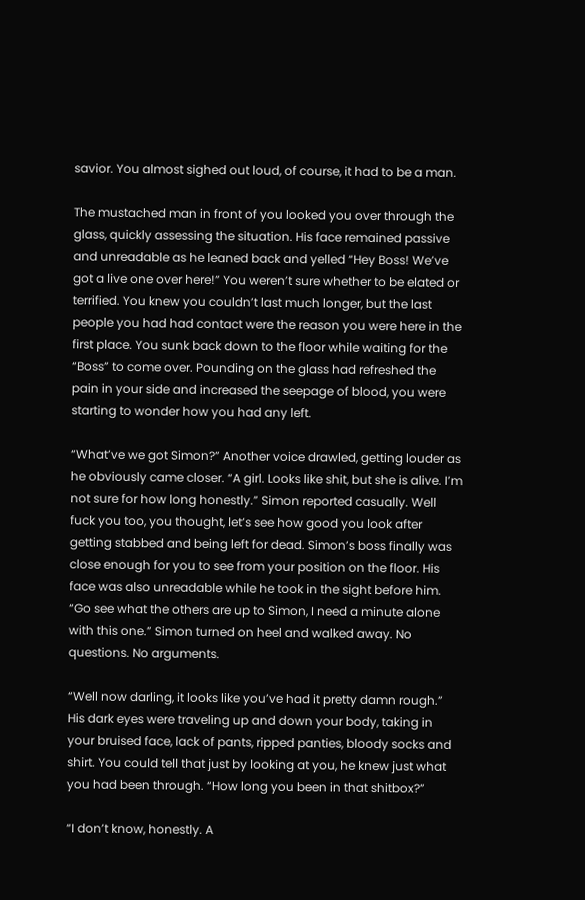savior. You almost sighed out loud, of course, it had to be a man.

The mustached man in front of you looked you over through the glass, quickly assessing the situation. His face remained passive and unreadable as he leaned back and yelled “Hey Boss! We’ve got a live one over here!” You weren’t sure whether to be elated or terrified. You knew you couldn’t last much longer, but the last people you had had contact were the reason you were here in the first place. You sunk back down to the floor while waiting for the “Boss” to come over. Pounding on the glass had refreshed the pain in your side and increased the seepage of blood, you were starting to wonder how you had any left.

“What’ve we got Simon?” Another voice drawled, getting louder as he obviously came closer. “A girl. Looks like shit, but she is alive. I’m not sure for how long honestly.” Simon reported casually. Well fuck you too, you thought, let’s see how good you look after getting stabbed and being left for dead. Simon’s boss finally was close enough for you to see from your position on the floor. His face was also unreadable while he took in the sight before him. “Go see what the others are up to Simon, I need a minute alone with this one.” Simon turned on heel and walked away. No questions. No arguments.

“Well now darling, it looks like you’ve had it pretty damn rough.” His dark eyes were traveling up and down your body, taking in your bruised face, lack of pants, ripped panties, bloody socks and shirt. You could tell that just by looking at you, he knew just what you had been through. “How long you been in that shitbox?”

“I don’t know, honestly. A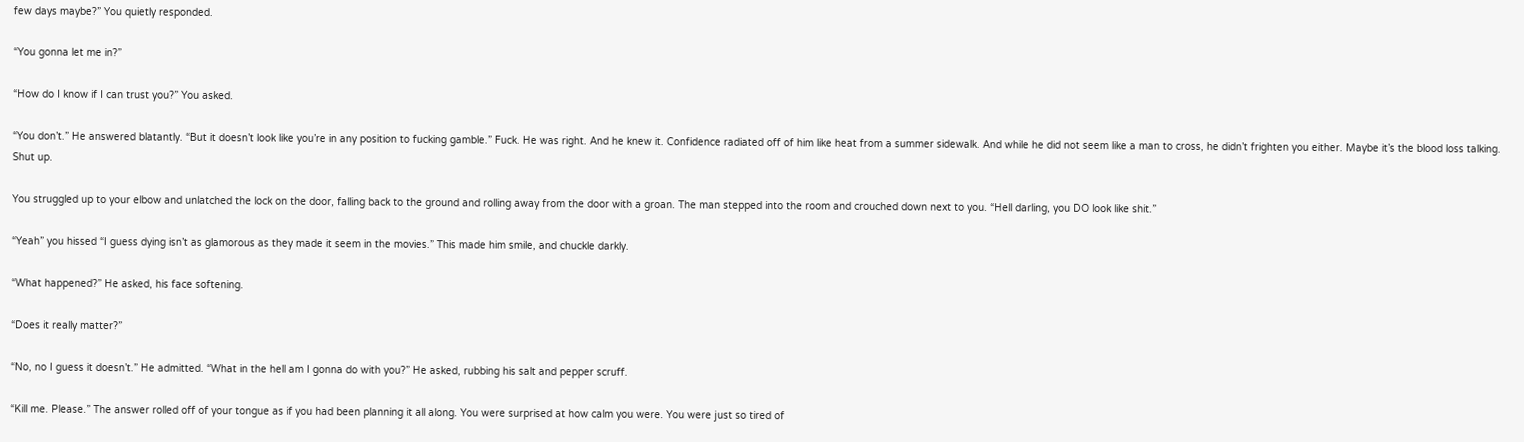few days maybe?” You quietly responded.

“You gonna let me in?”

“How do I know if I can trust you?” You asked.

“You don’t.” He answered blatantly. “But it doesn’t look like you’re in any position to fucking gamble.” Fuck. He was right. And he knew it. Confidence radiated off of him like heat from a summer sidewalk. And while he did not seem like a man to cross, he didn’t frighten you either. Maybe it’s the blood loss talking. Shut up.

You struggled up to your elbow and unlatched the lock on the door, falling back to the ground and rolling away from the door with a groan. The man stepped into the room and crouched down next to you. “Hell darling, you DO look like shit.”

“Yeah” you hissed “I guess dying isn’t as glamorous as they made it seem in the movies.” This made him smile, and chuckle darkly.

“What happened?” He asked, his face softening.

“Does it really matter?”

“No, no I guess it doesn’t.” He admitted. “What in the hell am I gonna do with you?” He asked, rubbing his salt and pepper scruff.

“Kill me. Please.” The answer rolled off of your tongue as if you had been planning it all along. You were surprised at how calm you were. You were just so tired of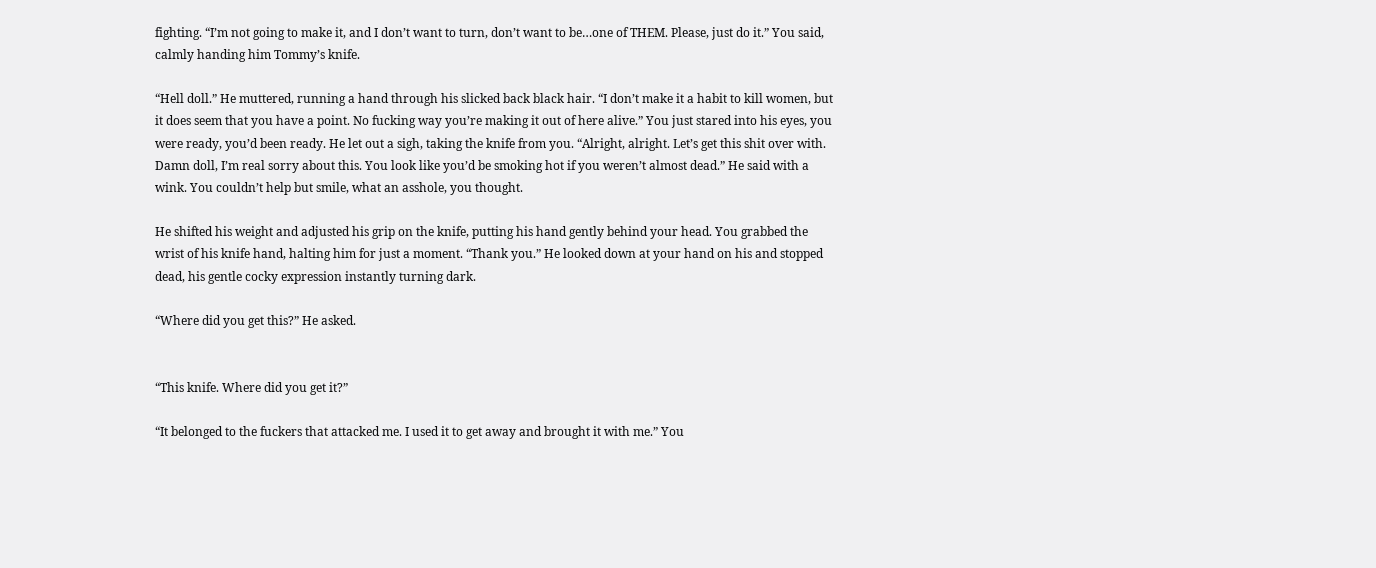fighting. “I’m not going to make it, and I don’t want to turn, don’t want to be…one of THEM. Please, just do it.” You said, calmly handing him Tommy’s knife.

“Hell doll.” He muttered, running a hand through his slicked back black hair. “I don’t make it a habit to kill women, but it does seem that you have a point. No fucking way you’re making it out of here alive.” You just stared into his eyes, you were ready, you’d been ready. He let out a sigh, taking the knife from you. “Alright, alright. Let’s get this shit over with. Damn doll, I’m real sorry about this. You look like you’d be smoking hot if you weren’t almost dead.” He said with a wink. You couldn’t help but smile, what an asshole, you thought.

He shifted his weight and adjusted his grip on the knife, putting his hand gently behind your head. You grabbed the wrist of his knife hand, halting him for just a moment. “Thank you.” He looked down at your hand on his and stopped dead, his gentle cocky expression instantly turning dark.

“Where did you get this?” He asked.


“This knife. Where did you get it?”

“It belonged to the fuckers that attacked me. I used it to get away and brought it with me.” You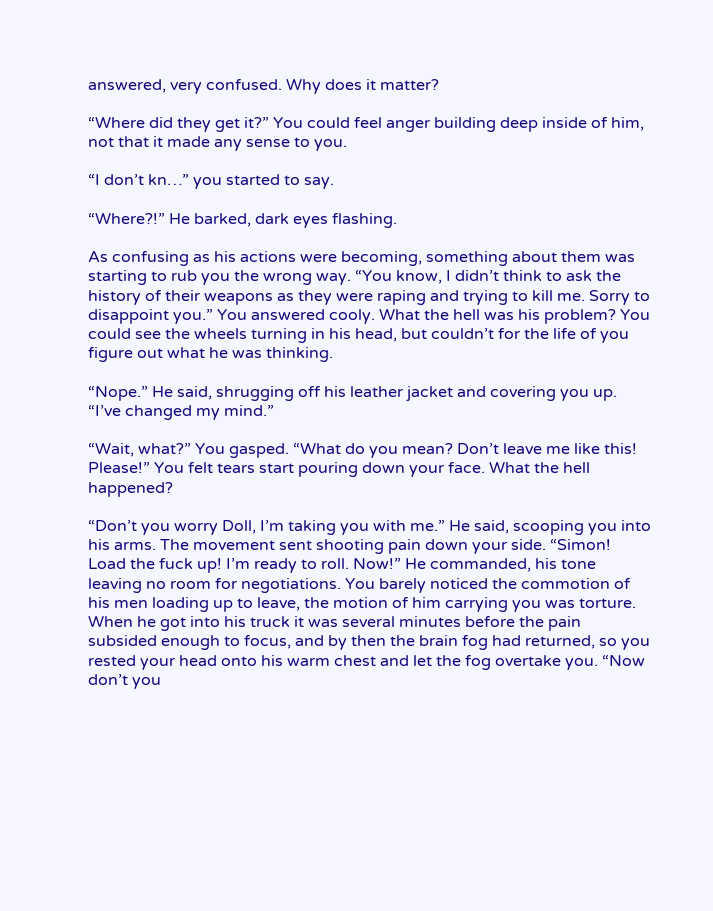answered, very confused. Why does it matter?

“Where did they get it?” You could feel anger building deep inside of him, not that it made any sense to you.

“I don’t kn…” you started to say.

“Where?!” He barked, dark eyes flashing.

As confusing as his actions were becoming, something about them was starting to rub you the wrong way. “You know, I didn’t think to ask the history of their weapons as they were raping and trying to kill me. Sorry to disappoint you.” You answered cooly. What the hell was his problem? You could see the wheels turning in his head, but couldn’t for the life of you figure out what he was thinking.

“Nope.” He said, shrugging off his leather jacket and covering you up. “I’ve changed my mind.”

“Wait, what?” You gasped. “What do you mean? Don’t leave me like this! Please!” You felt tears start pouring down your face. What the hell happened?

“Don’t you worry Doll, I’m taking you with me.” He said, scooping you into his arms. The movement sent shooting pain down your side. “Simon! Load the fuck up! I’m ready to roll. Now!” He commanded, his tone leaving no room for negotiations. You barely noticed the commotion of his men loading up to leave, the motion of him carrying you was torture. When he got into his truck it was several minutes before the pain subsided enough to focus, and by then the brain fog had returned, so you rested your head onto his warm chest and let the fog overtake you. “Now don’t you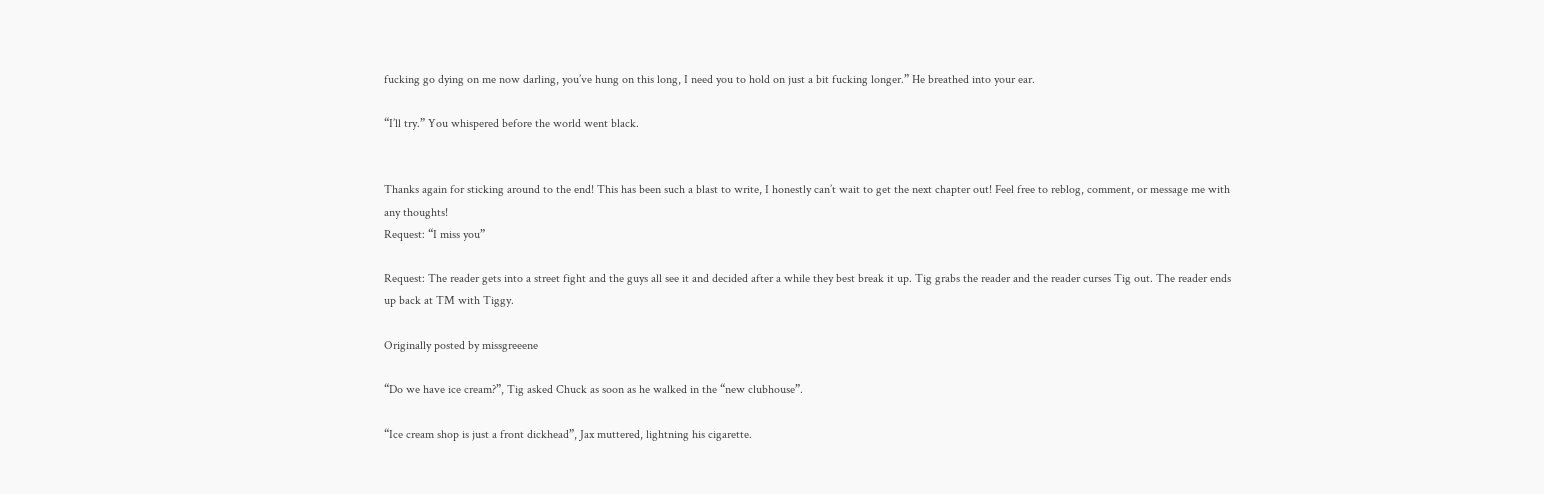fucking go dying on me now darling, you’ve hung on this long, I need you to hold on just a bit fucking longer.” He breathed into your ear.

“I’ll try.” You whispered before the world went black.


Thanks again for sticking around to the end! This has been such a blast to write, I honestly can’t wait to get the next chapter out! Feel free to reblog, comment, or message me with any thoughts!
Request: “I miss you”

Request: The reader gets into a street fight and the guys all see it and decided after a while they best break it up. Tig grabs the reader and the reader curses Tig out. The reader ends up back at TM with Tiggy.

Originally posted by missgreeene

“Do we have ice cream?”, Tig asked Chuck as soon as he walked in the “new clubhouse”.

“Ice cream shop is just a front dickhead”, Jax muttered, lightning his cigarette.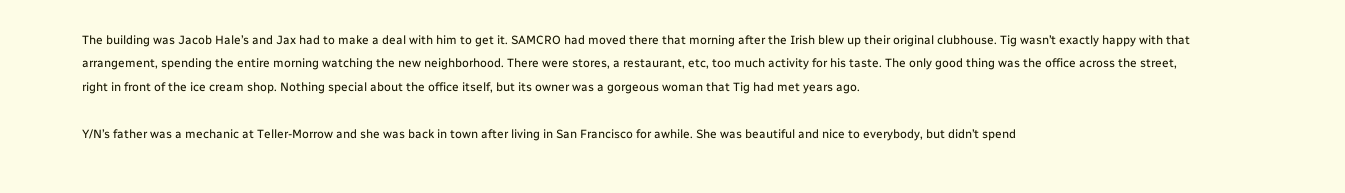The building was Jacob Hale’s and Jax had to make a deal with him to get it. SAMCRO had moved there that morning after the Irish blew up their original clubhouse. Tig wasn’t exactly happy with that arrangement, spending the entire morning watching the new neighborhood. There were stores, a restaurant, etc, too much activity for his taste. The only good thing was the office across the street, right in front of the ice cream shop. Nothing special about the office itself, but its owner was a gorgeous woman that Tig had met years ago.

Y/N’s father was a mechanic at Teller-Morrow and she was back in town after living in San Francisco for awhile. She was beautiful and nice to everybody, but didn’t spend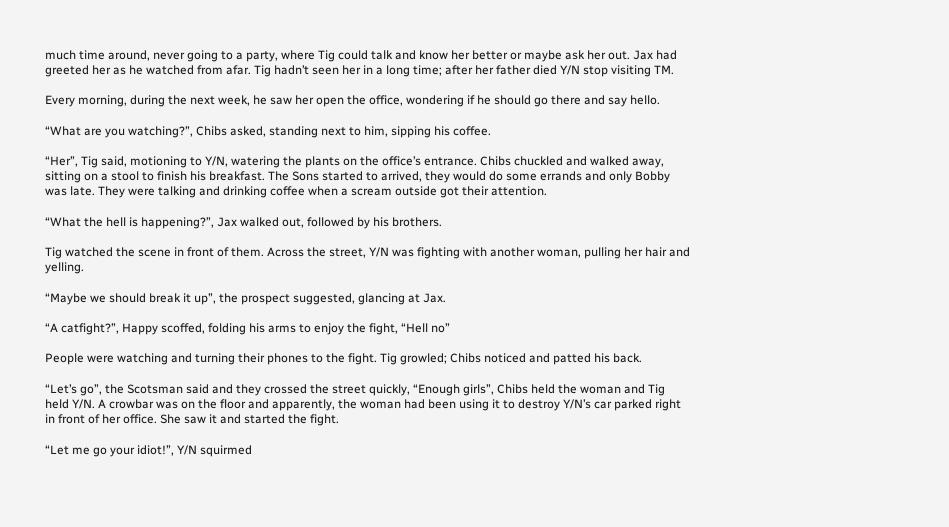much time around, never going to a party, where Tig could talk and know her better or maybe ask her out. Jax had greeted her as he watched from afar. Tig hadn’t seen her in a long time; after her father died Y/N stop visiting TM.

Every morning, during the next week, he saw her open the office, wondering if he should go there and say hello.

“What are you watching?”, Chibs asked, standing next to him, sipping his coffee.

“Her”, Tig said, motioning to Y/N, watering the plants on the office’s entrance. Chibs chuckled and walked away, sitting on a stool to finish his breakfast. The Sons started to arrived, they would do some errands and only Bobby was late. They were talking and drinking coffee when a scream outside got their attention.

“What the hell is happening?”, Jax walked out, followed by his brothers.

Tig watched the scene in front of them. Across the street, Y/N was fighting with another woman, pulling her hair and yelling.

“Maybe we should break it up”, the prospect suggested, glancing at Jax.

“A catfight?”, Happy scoffed, folding his arms to enjoy the fight, “Hell no”

People were watching and turning their phones to the fight. Tig growled; Chibs noticed and patted his back.

“Let’s go”, the Scotsman said and they crossed the street quickly, “Enough girls”, Chibs held the woman and Tig held Y/N. A crowbar was on the floor and apparently, the woman had been using it to destroy Y/N’s car parked right in front of her office. She saw it and started the fight.

“Let me go your idiot!”, Y/N squirmed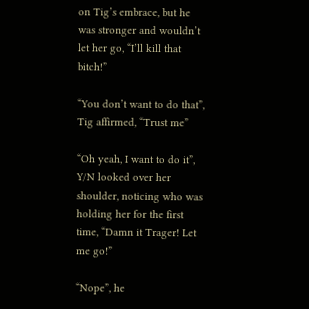on Tig’s embrace, but he was stronger and wouldn’t let her go, “I’ll kill that bitch!”

“You don’t want to do that”, Tig affirmed, “Trust me”

“Oh yeah, I want to do it”, Y/N looked over her shoulder, noticing who was holding her for the first time, “Damn it Trager! Let me go!”

“Nope”, he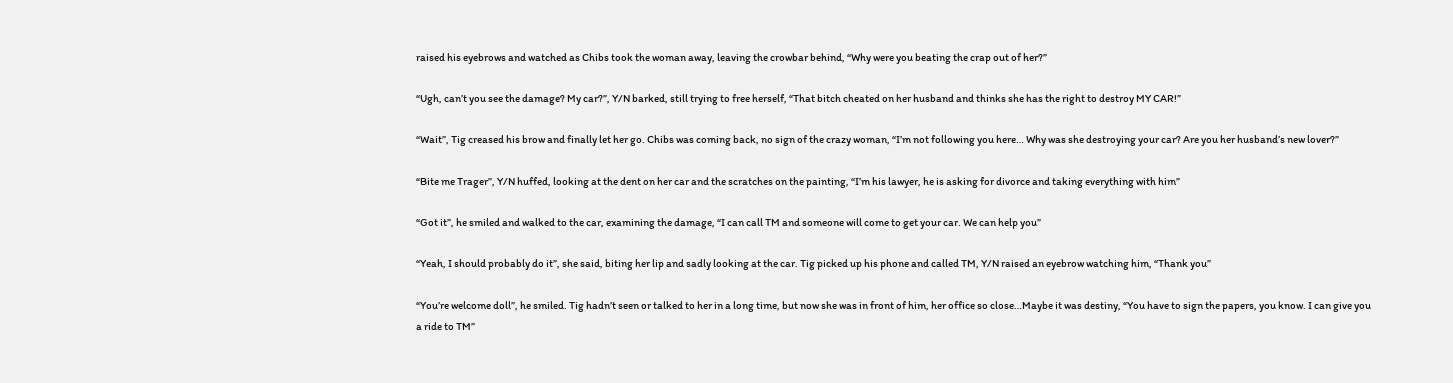raised his eyebrows and watched as Chibs took the woman away, leaving the crowbar behind, “Why were you beating the crap out of her?”

“Ugh, can’t you see the damage? My car?”, Y/N barked, still trying to free herself, “That bitch cheated on her husband and thinks she has the right to destroy MY CAR!”

“Wait”, Tig creased his brow and finally let her go. Chibs was coming back, no sign of the crazy woman, “I’m not following you here… Why was she destroying your car? Are you her husband’s new lover?”

“Bite me Trager”, Y/N huffed, looking at the dent on her car and the scratches on the painting, “I’m his lawyer, he is asking for divorce and taking everything with him”

“Got it”, he smiled and walked to the car, examining the damage, “I can call TM and someone will come to get your car. We can help you”

“Yeah, I should probably do it”, she said, biting her lip and sadly looking at the car. Tig picked up his phone and called TM, Y/N raised an eyebrow watching him, “Thank you”

“You’re welcome doll”, he smiled. Tig hadn’t seen or talked to her in a long time, but now she was in front of him, her office so close…Maybe it was destiny, “You have to sign the papers, you know. I can give you a ride to TM”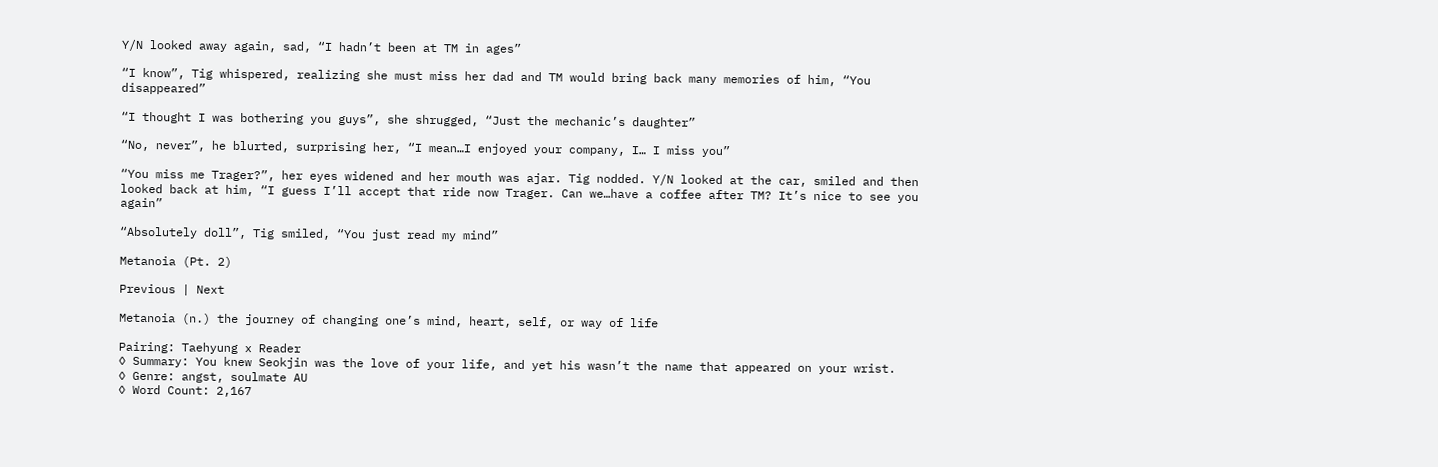Y/N looked away again, sad, “I hadn’t been at TM in ages”

“I know”, Tig whispered, realizing she must miss her dad and TM would bring back many memories of him, “You disappeared”

“I thought I was bothering you guys”, she shrugged, “Just the mechanic’s daughter”

“No, never”, he blurted, surprising her, “I mean…I enjoyed your company, I… I miss you”

“You miss me Trager?”, her eyes widened and her mouth was ajar. Tig nodded. Y/N looked at the car, smiled and then looked back at him, “I guess I’ll accept that ride now Trager. Can we…have a coffee after TM? It’s nice to see you again”

“Absolutely doll”, Tig smiled, “You just read my mind”

Metanoia (Pt. 2)

Previous | Next

Metanoia (n.) the journey of changing one’s mind, heart, self, or way of life

Pairing: Taehyung x Reader
◊ Summary: You knew Seokjin was the love of your life, and yet his wasn’t the name that appeared on your wrist.
◊ Genre: angst, soulmate AU
◊ Word Count: 2,167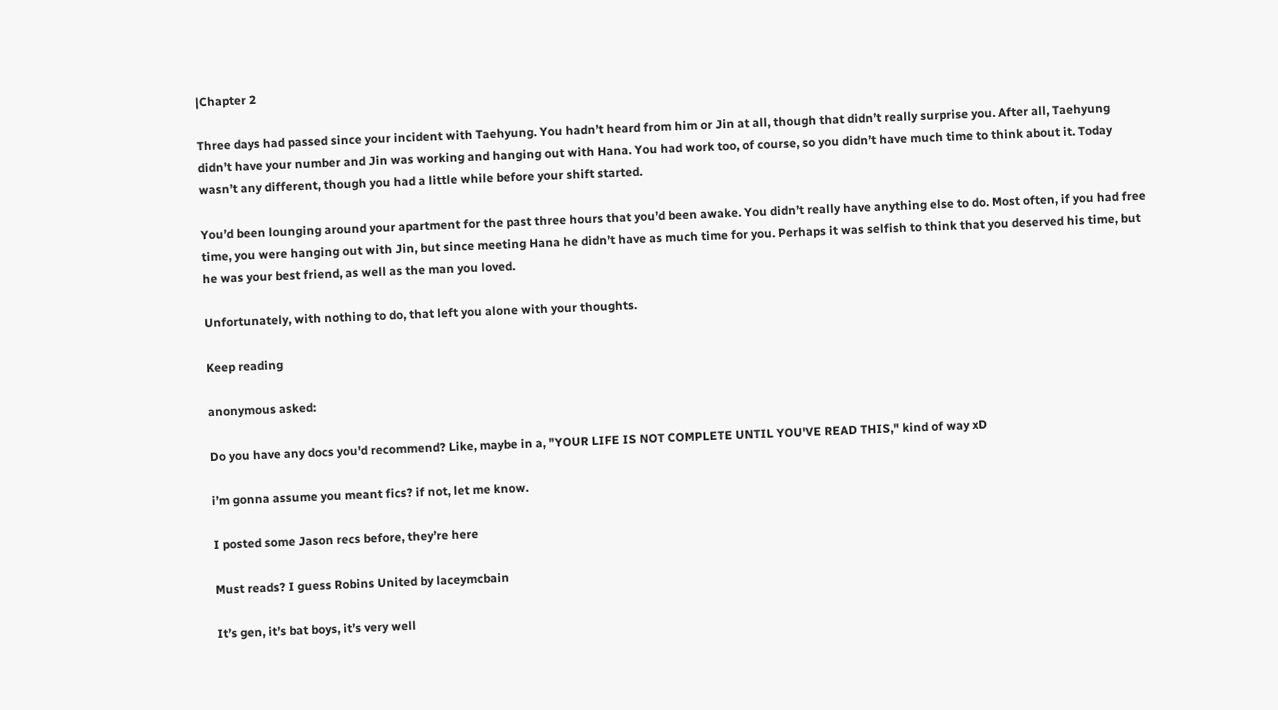|Chapter 2

Three days had passed since your incident with Taehyung. You hadn’t heard from him or Jin at all, though that didn’t really surprise you. After all, Taehyung didn’t have your number and Jin was working and hanging out with Hana. You had work too, of course, so you didn’t have much time to think about it. Today wasn’t any different, though you had a little while before your shift started.

You’d been lounging around your apartment for the past three hours that you’d been awake. You didn’t really have anything else to do. Most often, if you had free time, you were hanging out with Jin, but since meeting Hana he didn’t have as much time for you. Perhaps it was selfish to think that you deserved his time, but he was your best friend, as well as the man you loved.

Unfortunately, with nothing to do, that left you alone with your thoughts.

Keep reading

anonymous asked:

Do you have any docs you'd recommend? Like, maybe in a, "YOUR LIFE IS NOT COMPLETE UNTIL YOU'VE READ THIS," kind of way xD

i’m gonna assume you meant fics? if not, let me know.

I posted some Jason recs before, they’re here

Must reads? I guess Robins United by laceymcbain

It’s gen, it’s bat boys, it’s very well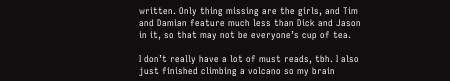written. Only thing missing are the girls, and Tim and Damian feature much less than Dick and Jason in it, so that may not be everyone’s cup of tea.

I don’t really have a lot of must reads, tbh. I also just finished climbing a volcano so my brain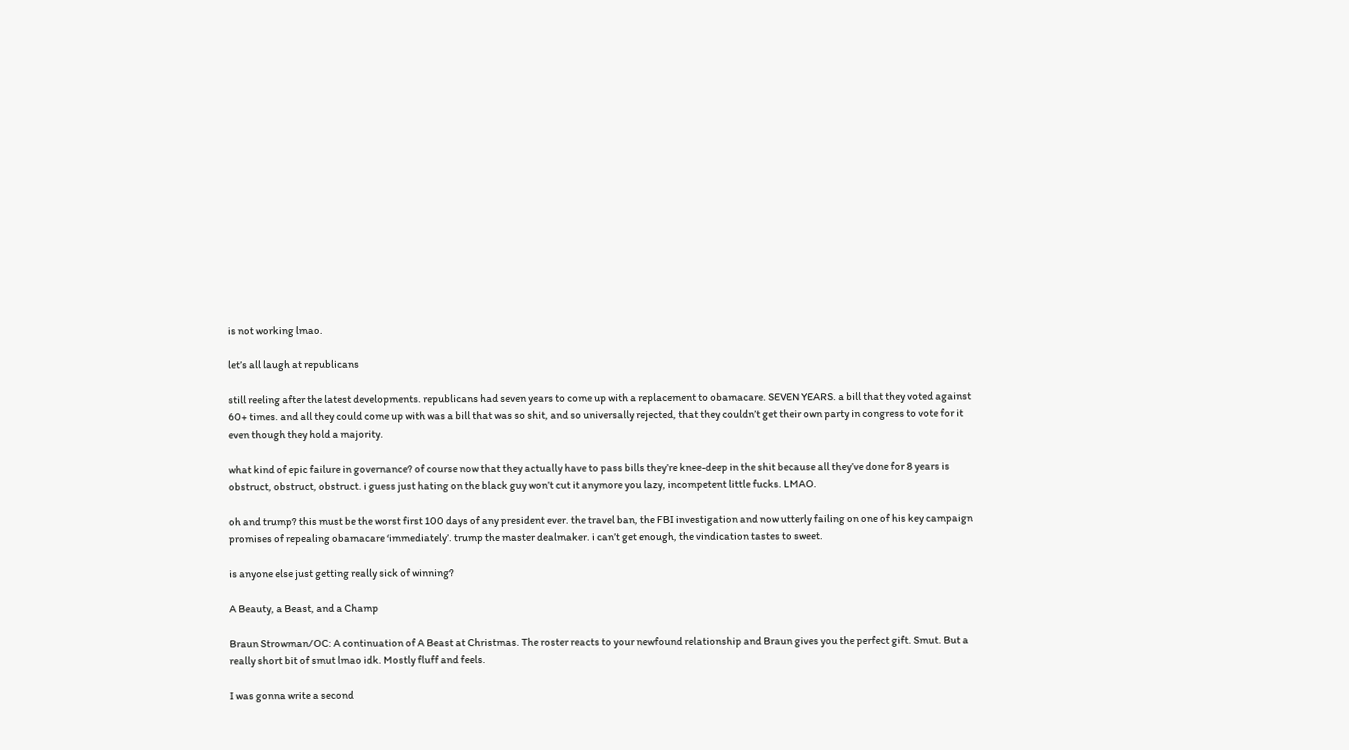is not working lmao.

let’s all laugh at republicans

still reeling after the latest developments. republicans had seven years to come up with a replacement to obamacare. SEVEN YEARS. a bill that they voted against 60+ times. and all they could come up with was a bill that was so shit, and so universally rejected, that they couldn’t get their own party in congress to vote for it even though they hold a majority.

what kind of epic failure in governance? of course now that they actually have to pass bills they’re knee-deep in the shit because all they’ve done for 8 years is obstruct, obstruct, obstruct. i guess just hating on the black guy won’t cut it anymore you lazy, incompetent little fucks. LMAO.

oh and trump? this must be the worst first 100 days of any president ever. the travel ban, the FBI investigation and now utterly failing on one of his key campaign promises of repealing obamacare ‘immediately’. trump the master dealmaker. i can’t get enough, the vindication tastes to sweet.

is anyone else just getting really sick of winning?

A Beauty, a Beast, and a Champ

Braun Strowman/OC: A continuation of A Beast at Christmas. The roster reacts to your newfound relationship and Braun gives you the perfect gift. Smut. But a really short bit of smut lmao idk. Mostly fluff and feels.

I was gonna write a second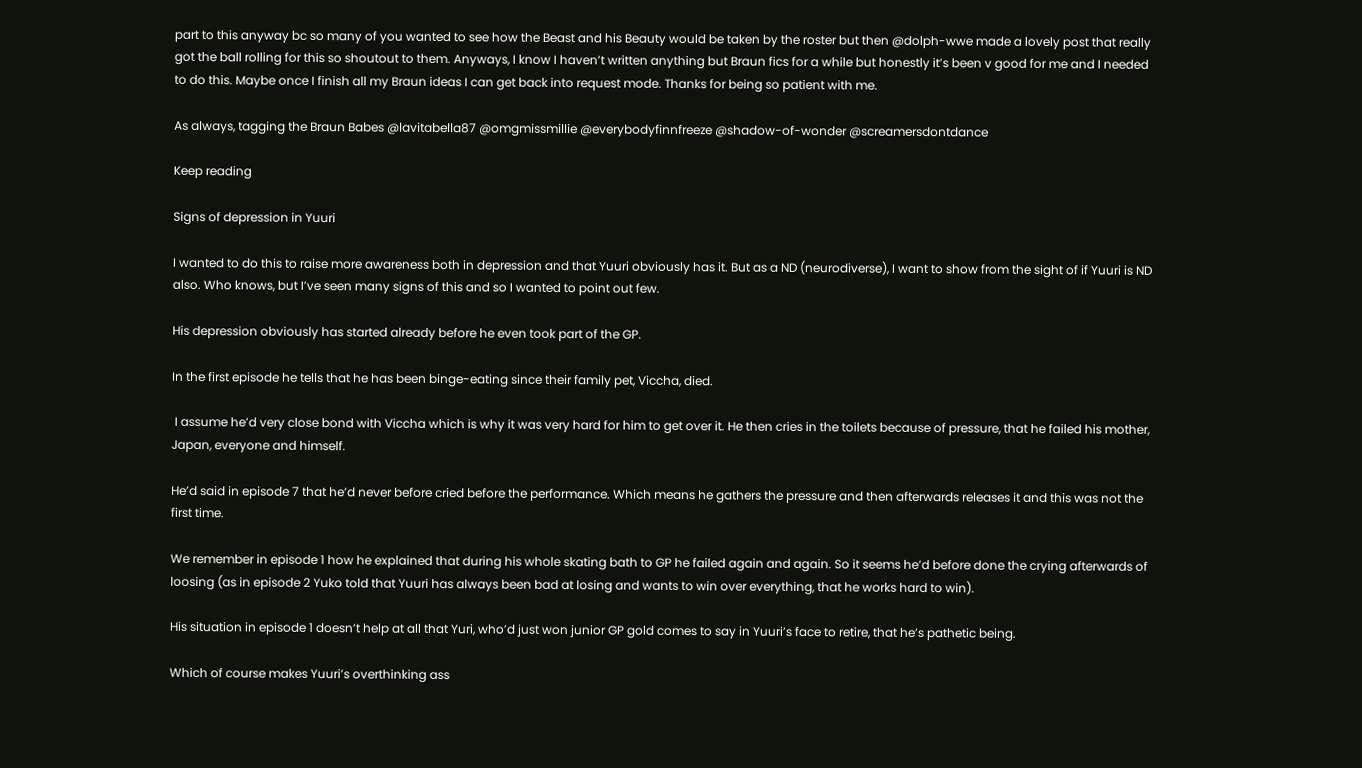part to this anyway bc so many of you wanted to see how the Beast and his Beauty would be taken by the roster but then @dolph-wwe made a lovely post that really got the ball rolling for this so shoutout to them. Anyways, I know I haven’t written anything but Braun fics for a while but honestly it’s been v good for me and I needed to do this. Maybe once I finish all my Braun ideas I can get back into request mode. Thanks for being so patient with me.

As always, tagging the Braun Babes @lavitabella87 @omgmissmillie @everybodyfinnfreeze @shadow-of-wonder @screamersdontdance

Keep reading

Signs of depression in Yuuri

I wanted to do this to raise more awareness both in depression and that Yuuri obviously has it. But as a ND (neurodiverse), I want to show from the sight of if Yuuri is ND also. Who knows, but I’ve seen many signs of this and so I wanted to point out few.

His depression obviously has started already before he even took part of the GP.

In the first episode he tells that he has been binge-eating since their family pet, Viccha, died.

 I assume he’d very close bond with Viccha which is why it was very hard for him to get over it. He then cries in the toilets because of pressure, that he failed his mother, Japan, everyone and himself.

He’d said in episode 7 that he’d never before cried before the performance. Which means he gathers the pressure and then afterwards releases it and this was not the first time.

We remember in episode 1 how he explained that during his whole skating bath to GP he failed again and again. So it seems he’d before done the crying afterwards of loosing (as in episode 2 Yuko told that Yuuri has always been bad at losing and wants to win over everything, that he works hard to win).

His situation in episode 1 doesn’t help at all that Yuri, who’d just won junior GP gold comes to say in Yuuri’s face to retire, that he’s pathetic being.

Which of course makes Yuuri’s overthinking ass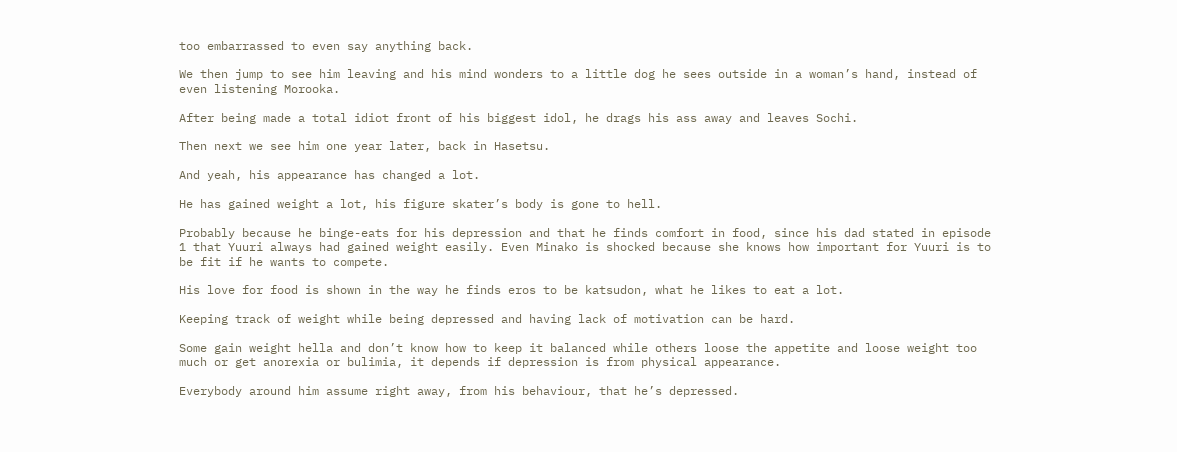too embarrassed to even say anything back.

We then jump to see him leaving and his mind wonders to a little dog he sees outside in a woman’s hand, instead of even listening Morooka.

After being made a total idiot front of his biggest idol, he drags his ass away and leaves Sochi.

Then next we see him one year later, back in Hasetsu.

And yeah, his appearance has changed a lot.

He has gained weight a lot, his figure skater’s body is gone to hell.

Probably because he binge-eats for his depression and that he finds comfort in food, since his dad stated in episode 1 that Yuuri always had gained weight easily. Even Minako is shocked because she knows how important for Yuuri is to be fit if he wants to compete.

His love for food is shown in the way he finds eros to be katsudon, what he likes to eat a lot.

Keeping track of weight while being depressed and having lack of motivation can be hard.

Some gain weight hella and don’t know how to keep it balanced while others loose the appetite and loose weight too much or get anorexia or bulimia, it depends if depression is from physical appearance.

Everybody around him assume right away, from his behaviour, that he’s depressed.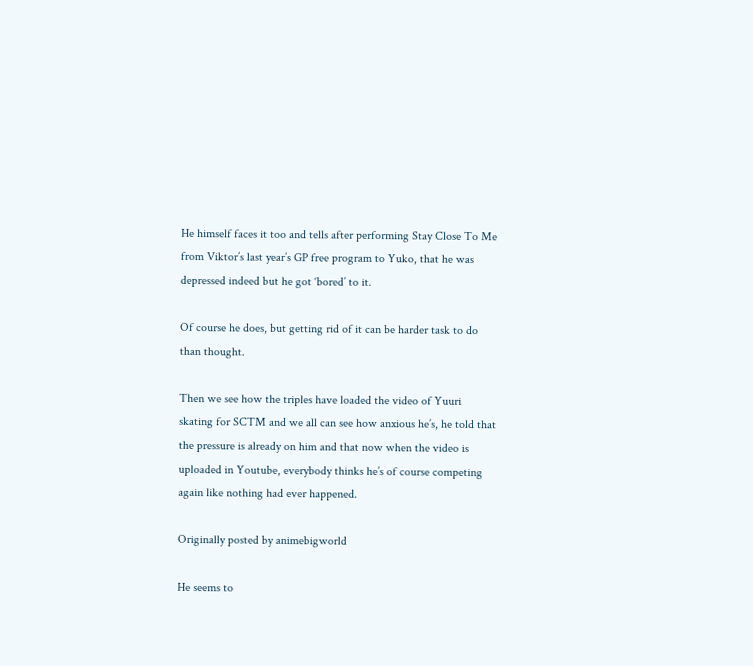He himself faces it too and tells after performing Stay Close To Me from Viktor’s last year’s GP free program to Yuko, that he was depressed indeed but he got ‘bored’ to it.

Of course he does, but getting rid of it can be harder task to do than thought.

Then we see how the triples have loaded the video of Yuuri skating for SCTM and we all can see how anxious he’s, he told that the pressure is already on him and that now when the video is uploaded in Youtube, everybody thinks he’s of course competing again like nothing had ever happened.

Originally posted by animebigworld

He seems to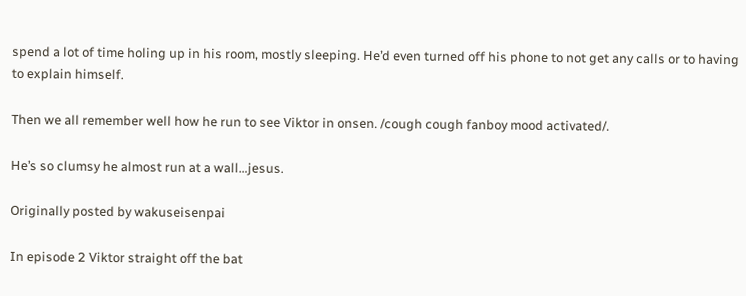spend a lot of time holing up in his room, mostly sleeping. He’d even turned off his phone to not get any calls or to having to explain himself.

Then we all remember well how he run to see Viktor in onsen. /cough cough fanboy mood activated/.

He’s so clumsy he almost run at a wall…jesus.

Originally posted by wakuseisenpai

In episode 2 Viktor straight off the bat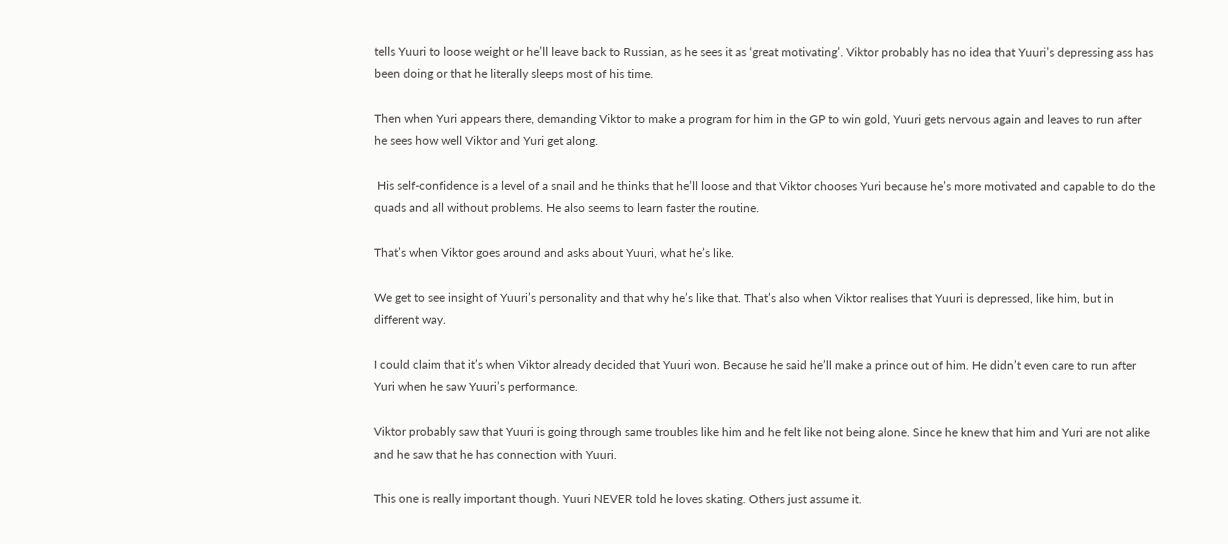tells Yuuri to loose weight or he’ll leave back to Russian, as he sees it as ‘great motivating’. Viktor probably has no idea that Yuuri’s depressing ass has been doing or that he literally sleeps most of his time.

Then when Yuri appears there, demanding Viktor to make a program for him in the GP to win gold, Yuuri gets nervous again and leaves to run after he sees how well Viktor and Yuri get along.

 His self-confidence is a level of a snail and he thinks that he’ll loose and that Viktor chooses Yuri because he’s more motivated and capable to do the quads and all without problems. He also seems to learn faster the routine.

That’s when Viktor goes around and asks about Yuuri, what he’s like.

We get to see insight of Yuuri’s personality and that why he’s like that. That’s also when Viktor realises that Yuuri is depressed, like him, but in different way.

I could claim that it’s when Viktor already decided that Yuuri won. Because he said he’ll make a prince out of him. He didn’t even care to run after Yuri when he saw Yuuri’s performance.

Viktor probably saw that Yuuri is going through same troubles like him and he felt like not being alone. Since he knew that him and Yuri are not alike and he saw that he has connection with Yuuri.

This one is really important though. Yuuri NEVER told he loves skating. Others just assume it.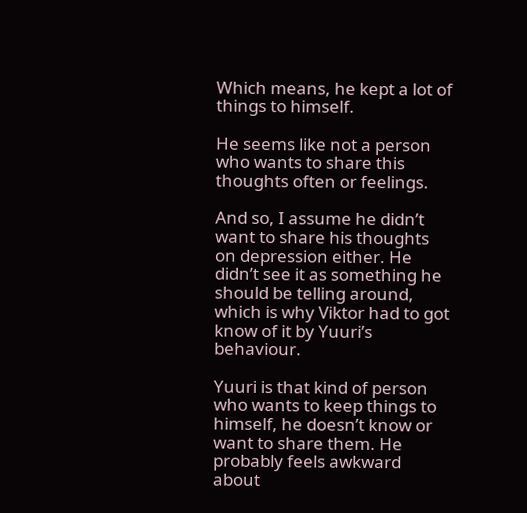Which means, he kept a lot of things to himself.

He seems like not a person who wants to share this thoughts often or feelings.

And so, I assume he didn’t want to share his thoughts on depression either. He didn’t see it as something he should be telling around, which is why Viktor had to got know of it by Yuuri’s behaviour.

Yuuri is that kind of person who wants to keep things to himself, he doesn’t know or want to share them. He probably feels awkward about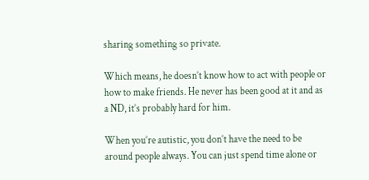sharing something so private.

Which means, he doesn’t know how to act with people or how to make friends. He never has been good at it and as a ND, it’s probably hard for him.

When you’re autistic, you don’t have the need to be around people always. You can just spend time alone or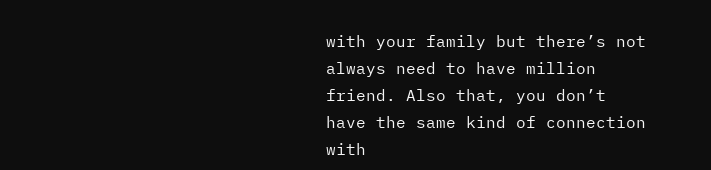with your family but there’s not always need to have million friend. Also that, you don’t have the same kind of connection with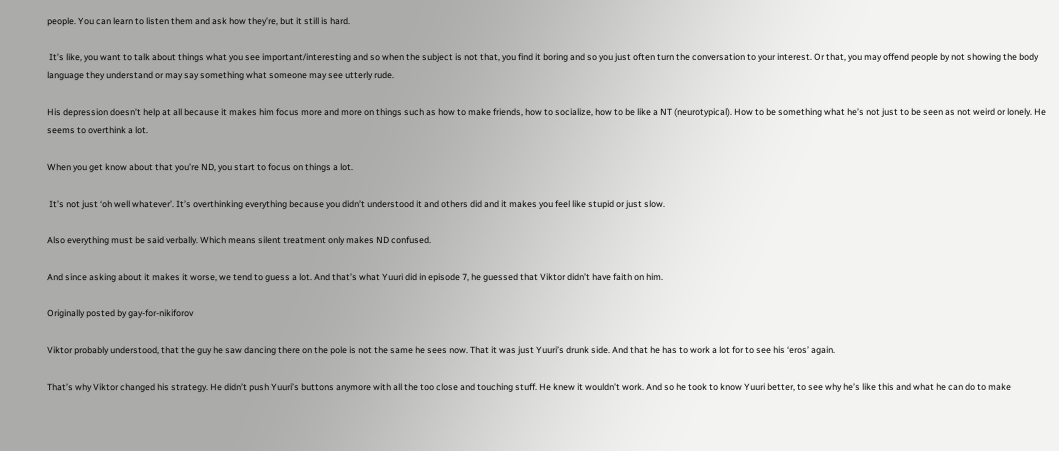people. You can learn to listen them and ask how they’re, but it still is hard.

 It’s like, you want to talk about things what you see important/interesting and so when the subject is not that, you find it boring and so you just often turn the conversation to your interest. Or that, you may offend people by not showing the body language they understand or may say something what someone may see utterly rude.

His depression doesn’t help at all because it makes him focus more and more on things such as how to make friends, how to socialize, how to be like a NT (neurotypical). How to be something what he’s not just to be seen as not weird or lonely. He seems to overthink a lot.

When you get know about that you’re ND, you start to focus on things a lot.

 It’s not just ‘oh well whatever’. It’s overthinking everything because you didn’t understood it and others did and it makes you feel like stupid or just slow.

Also everything must be said verbally. Which means silent treatment only makes ND confused.

And since asking about it makes it worse, we tend to guess a lot. And that’s what Yuuri did in episode 7, he guessed that Viktor didn’t have faith on him.

Originally posted by gay-for-nikiforov

Viktor probably understood, that the guy he saw dancing there on the pole is not the same he sees now. That it was just Yuuri’s drunk side. And that he has to work a lot for to see his ‘eros’ again.

That’s why Viktor changed his strategy. He didn’t push Yuuri’s buttons anymore with all the too close and touching stuff. He knew it wouldn’t work. And so he took to know Yuuri better, to see why he’s like this and what he can do to make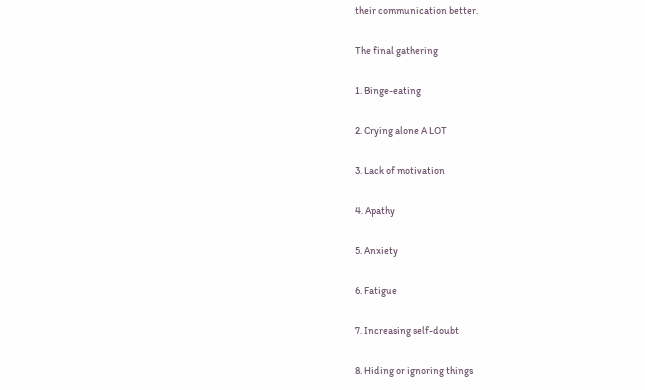their communication better.

The final gathering

1. Binge-eating

2. Crying alone A LOT

3. Lack of motivation

4. Apathy

5. Anxiety

6. Fatigue

7. Increasing self-doubt

8. Hiding or ignoring things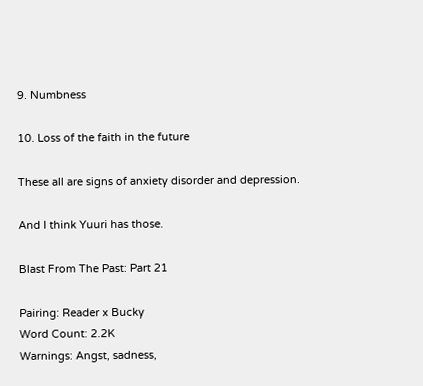9. Numbness

10. Loss of the faith in the future

These all are signs of anxiety disorder and depression.

And I think Yuuri has those.

Blast From The Past: Part 21

Pairing: Reader x Bucky
Word Count: 2.2K
Warnings: Angst, sadness,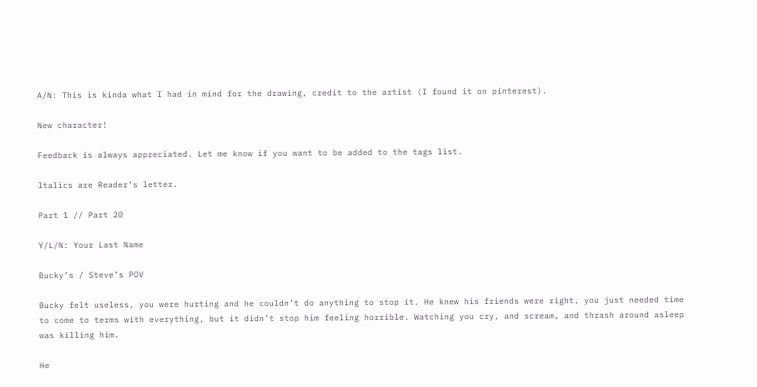A/N: This is kinda what I had in mind for the drawing, credit to the artist (I found it on pinterest).

New character!

Feedback is always appreciated. Let me know if you want to be added to the tags list.

Italics are Reader’s letter.

Part 1 // Part 20

Y/L/N: Your Last Name

Bucky’s / Steve’s POV

Bucky felt useless, you were hurting and he couldn’t do anything to stop it. He knew his friends were right, you just needed time to come to terms with everything, but it didn’t stop him feeling horrible. Watching you cry, and scream, and thrash around asleep was killing him.

He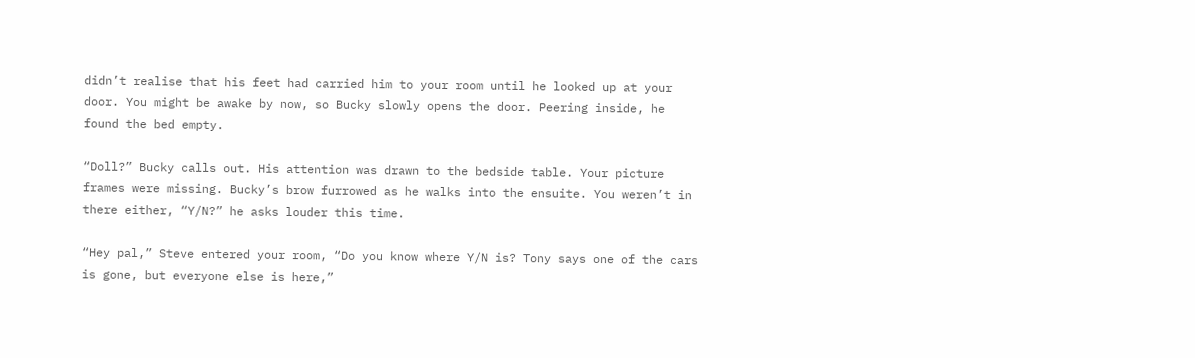didn’t realise that his feet had carried him to your room until he looked up at your door. You might be awake by now, so Bucky slowly opens the door. Peering inside, he found the bed empty.

“Doll?” Bucky calls out. His attention was drawn to the bedside table. Your picture frames were missing. Bucky’s brow furrowed as he walks into the ensuite. You weren’t in there either, “Y/N?” he asks louder this time.

“Hey pal,” Steve entered your room, “Do you know where Y/N is? Tony says one of the cars is gone, but everyone else is here,”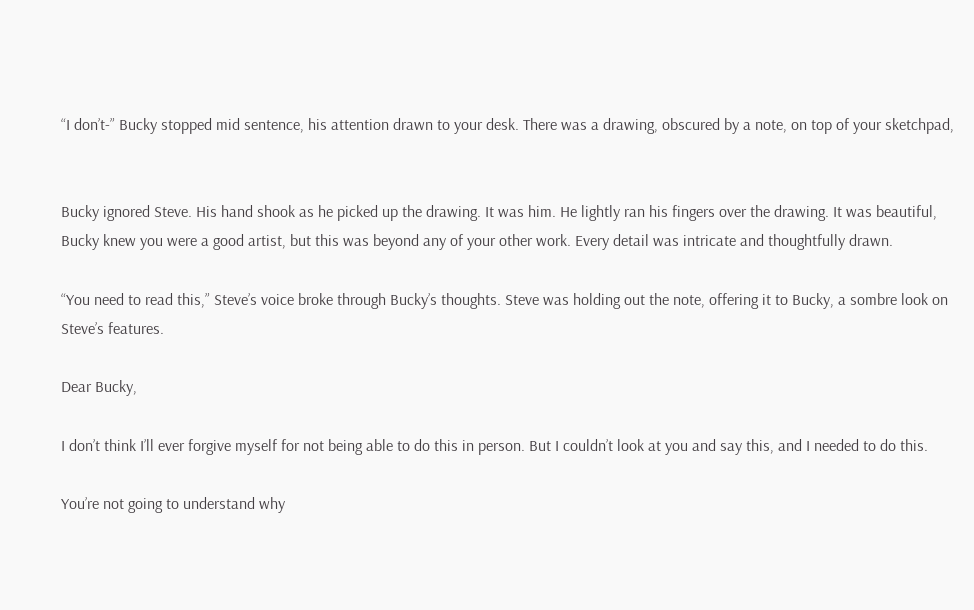“I don’t-” Bucky stopped mid sentence, his attention drawn to your desk. There was a drawing, obscured by a note, on top of your sketchpad,


Bucky ignored Steve. His hand shook as he picked up the drawing. It was him. He lightly ran his fingers over the drawing. It was beautiful, Bucky knew you were a good artist, but this was beyond any of your other work. Every detail was intricate and thoughtfully drawn.

“You need to read this,” Steve’s voice broke through Bucky’s thoughts. Steve was holding out the note, offering it to Bucky, a sombre look on Steve’s features.

Dear Bucky,

I don’t think I’ll ever forgive myself for not being able to do this in person. But I couldn’t look at you and say this, and I needed to do this.

You’re not going to understand why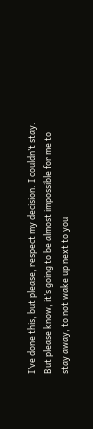I’ve done this, but please, respect my decision. I couldn’t stay. But please know, it’s going to be almost impossible for me to stay away, to not wake up next to you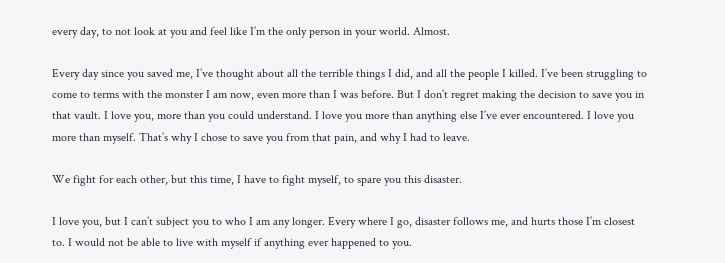every day, to not look at you and feel like I’m the only person in your world. Almost.

Every day since you saved me, I’ve thought about all the terrible things I did, and all the people I killed. I’ve been struggling to come to terms with the monster I am now, even more than I was before. But I don’t regret making the decision to save you in that vault. I love you, more than you could understand. I love you more than anything else I’ve ever encountered. I love you more than myself. That’s why I chose to save you from that pain, and why I had to leave.

We fight for each other, but this time, I have to fight myself, to spare you this disaster.

I love you, but I can’t subject you to who I am any longer. Every where I go, disaster follows me, and hurts those I’m closest to. I would not be able to live with myself if anything ever happened to you.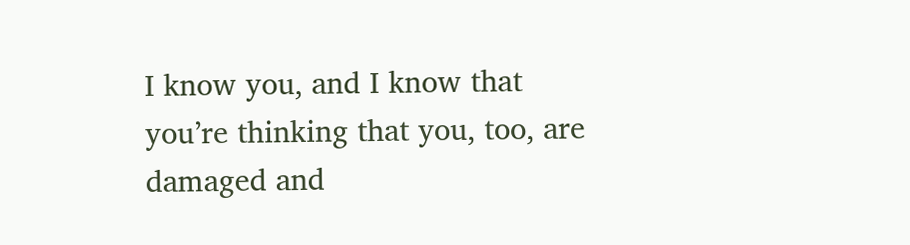I know you, and I know that you’re thinking that you, too, are damaged and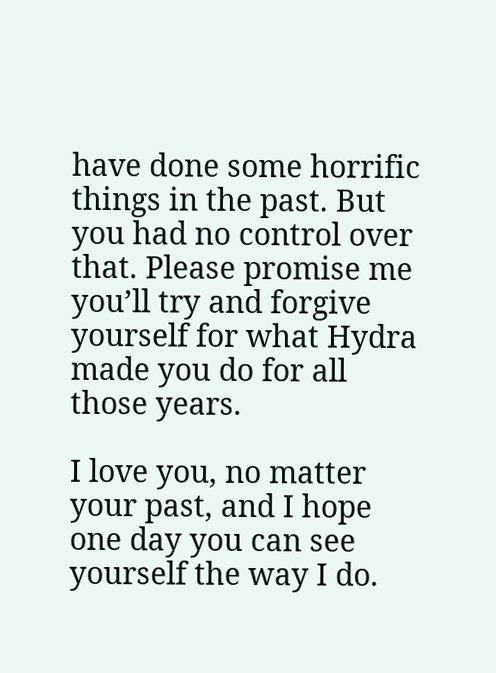have done some horrific things in the past. But you had no control over that. Please promise me you’ll try and forgive yourself for what Hydra made you do for all those years.

I love you, no matter your past, and I hope one day you can see yourself the way I do.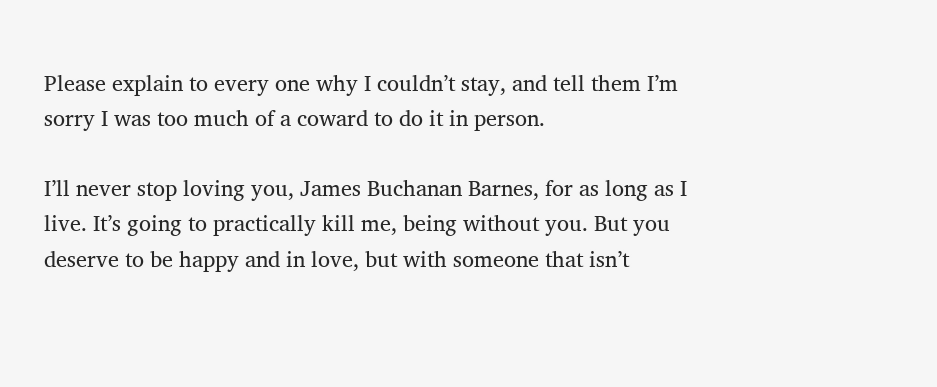Please explain to every one why I couldn’t stay, and tell them I’m sorry I was too much of a coward to do it in person.

I’ll never stop loving you, James Buchanan Barnes, for as long as I live. It’s going to practically kill me, being without you. But you deserve to be happy and in love, but with someone that isn’t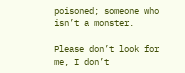poisoned; someone who isn’t a monster.

Please don’t look for me, I don’t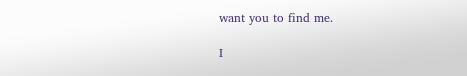want you to find me.

I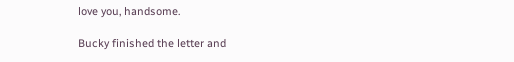love you, handsome.

Bucky finished the letter and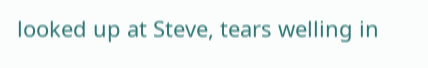looked up at Steve, tears welling in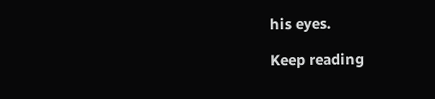his eyes.

Keep reading